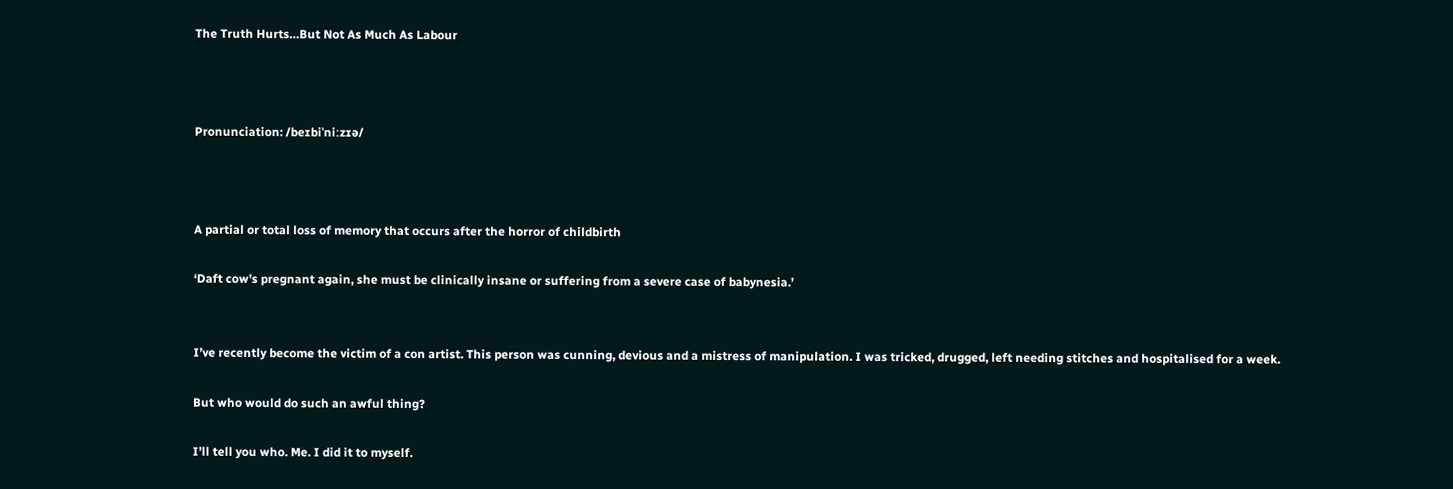The Truth Hurts…But Not As Much As Labour



Pronunciation: /beɪbiˈniːzɪə/



A partial or total loss of memory that occurs after the horror of childbirth

‘Daft cow’s pregnant again, she must be clinically insane or suffering from a severe case of babynesia.’


I’ve recently become the victim of a con artist. This person was cunning, devious and a mistress of manipulation. I was tricked, drugged, left needing stitches and hospitalised for a week.

But who would do such an awful thing?

I’ll tell you who. Me. I did it to myself.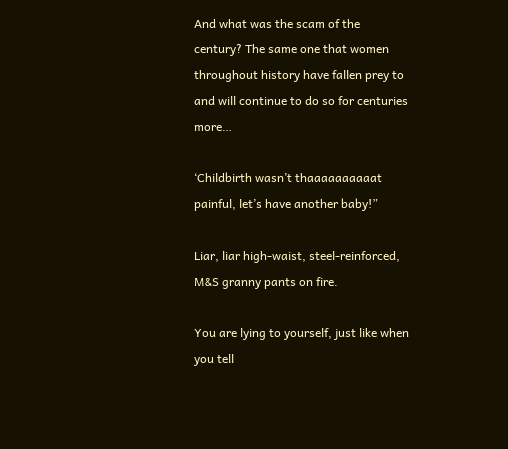And what was the scam of the century? The same one that women throughout history have fallen prey to and will continue to do so for centuries more…

‘Childbirth wasn’t thaaaaaaaaaat painful, let’s have another baby!”

Liar, liar high-waist, steel-reinforced, M&S granny pants on fire.

You are lying to yourself, just like when you tell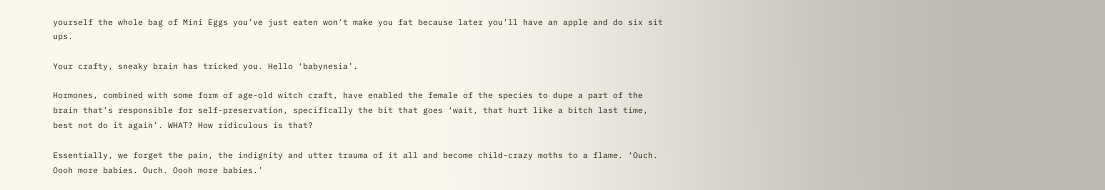yourself the whole bag of Mini Eggs you’ve just eaten won’t make you fat because later you’ll have an apple and do six sit ups.

Your crafty, sneaky brain has tricked you. Hello ‘babynesia’.

Hormones, combined with some form of age-old witch craft, have enabled the female of the species to dupe a part of the brain that’s responsible for self-preservation, specifically the bit that goes ‘wait, that hurt like a bitch last time, best not do it again’. WHAT? How ridiculous is that?

Essentially, we forget the pain, the indignity and utter trauma of it all and become child-crazy moths to a flame. ‘Ouch. Oooh more babies. Ouch. Oooh more babies.’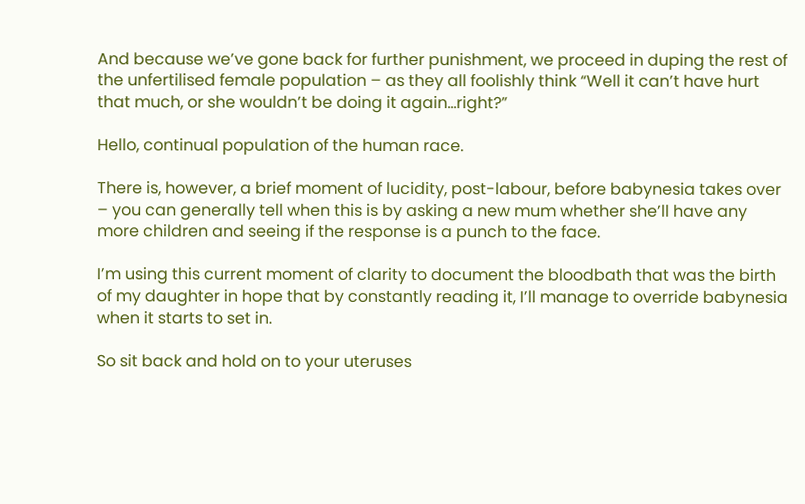And because we’ve gone back for further punishment, we proceed in duping the rest of the unfertilised female population – as they all foolishly think “Well it can’t have hurt that much, or she wouldn’t be doing it again…right?”

Hello, continual population of the human race.

There is, however, a brief moment of lucidity, post-labour, before babynesia takes over – you can generally tell when this is by asking a new mum whether she’ll have any more children and seeing if the response is a punch to the face.

I’m using this current moment of clarity to document the bloodbath that was the birth of my daughter in hope that by constantly reading it, I’ll manage to override babynesia when it starts to set in.

So sit back and hold on to your uteruses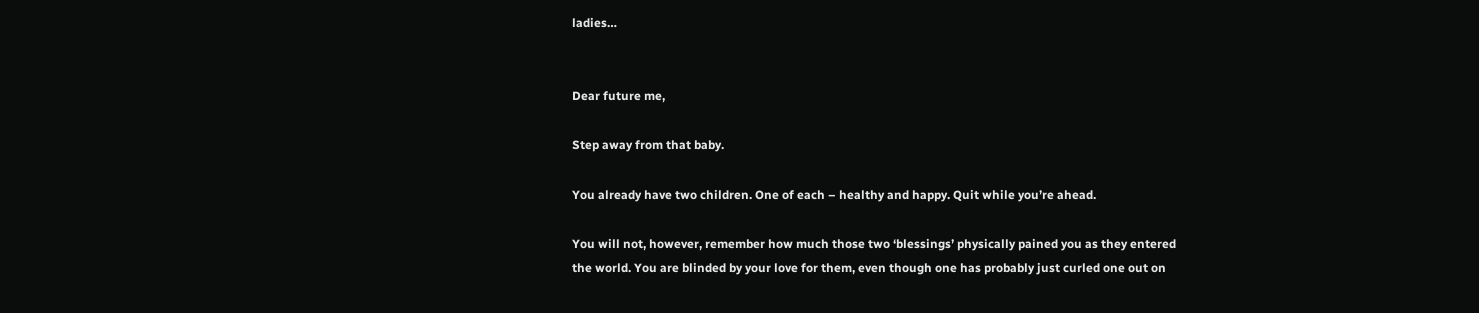ladies…


Dear future me,

Step away from that baby.

You already have two children. One of each – healthy and happy. Quit while you’re ahead.

You will not, however, remember how much those two ‘blessings’ physically pained you as they entered the world. You are blinded by your love for them, even though one has probably just curled one out on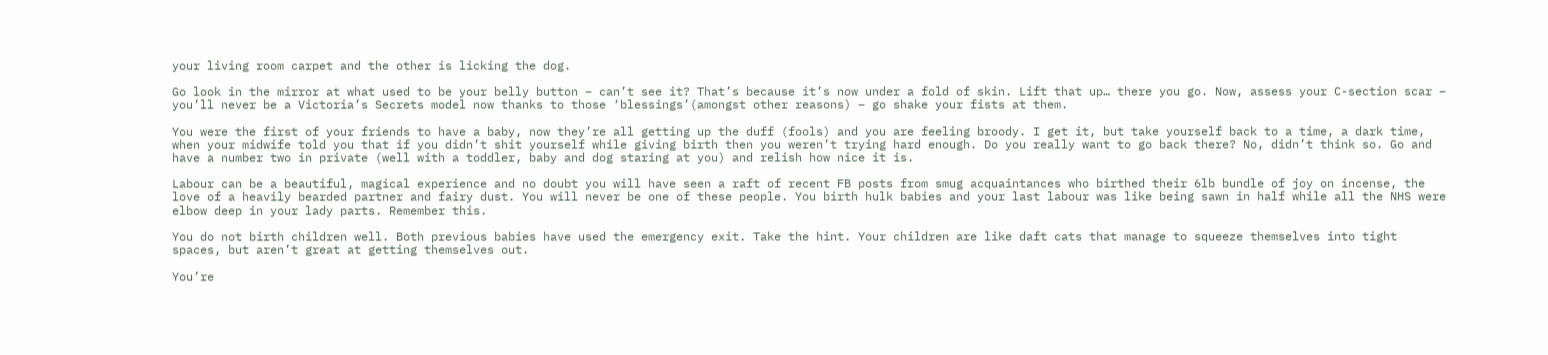your living room carpet and the other is licking the dog.

Go look in the mirror at what used to be your belly button – can’t see it? That’s because it’s now under a fold of skin. Lift that up… there you go. Now, assess your C-section scar – you’ll never be a Victoria’s Secrets model now thanks to those ‘blessings’(amongst other reasons) – go shake your fists at them.

You were the first of your friends to have a baby, now they’re all getting up the duff (fools) and you are feeling broody. I get it, but take yourself back to a time, a dark time, when your midwife told you that if you didn’t shit yourself while giving birth then you weren’t trying hard enough. Do you really want to go back there? No, didn’t think so. Go and have a number two in private (well with a toddler, baby and dog staring at you) and relish how nice it is.

Labour can be a beautiful, magical experience and no doubt you will have seen a raft of recent FB posts from smug acquaintances who birthed their 6lb bundle of joy on incense, the love of a heavily bearded partner and fairy dust. You will never be one of these people. You birth hulk babies and your last labour was like being sawn in half while all the NHS were elbow deep in your lady parts. Remember this.

You do not birth children well. Both previous babies have used the emergency exit. Take the hint. Your children are like daft cats that manage to squeeze themselves into tight spaces, but aren’t great at getting themselves out.

You’re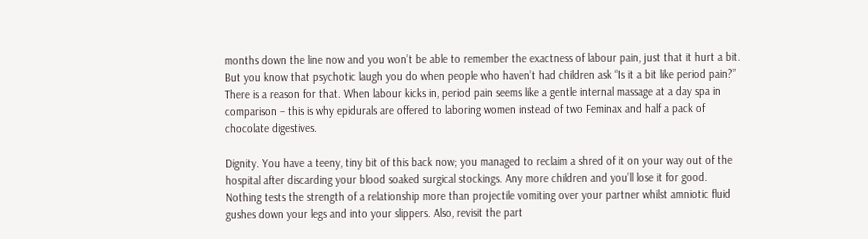months down the line now and you won’t be able to remember the exactness of labour pain, just that it hurt a bit. But you know that psychotic laugh you do when people who haven’t had children ask “Is it a bit like period pain?” There is a reason for that. When labour kicks in, period pain seems like a gentle internal massage at a day spa in comparison – this is why epidurals are offered to laboring women instead of two Feminax and half a pack of chocolate digestives.

Dignity. You have a teeny, tiny bit of this back now; you managed to reclaim a shred of it on your way out of the hospital after discarding your blood soaked surgical stockings. Any more children and you’ll lose it for good. Nothing tests the strength of a relationship more than projectile vomiting over your partner whilst amniotic fluid gushes down your legs and into your slippers. Also, revisit the part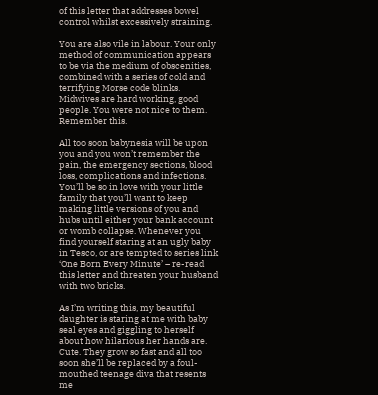of this letter that addresses bowel control whilst excessively straining.

You are also vile in labour. Your only method of communication appears to be via the medium of obscenities, combined with a series of cold and terrifying Morse code blinks. Midwives are hard working, good people. You were not nice to them. Remember this.

All too soon babynesia will be upon you and you won’t remember the pain, the emergency sections, blood loss, complications and infections. You’ll be so in love with your little family that you’ll want to keep making little versions of you and hubs until either your bank account or womb collapse. Whenever you find yourself staring at an ugly baby in Tesco, or are tempted to series link ‘One Born Every Minute’ – re-read this letter and threaten your husband with two bricks.

As I’m writing this, my beautiful daughter is staring at me with baby seal eyes and giggling to herself about how hilarious her hands are. Cute. They grow so fast and all too soon she’ll be replaced by a foul-mouthed teenage diva that resents me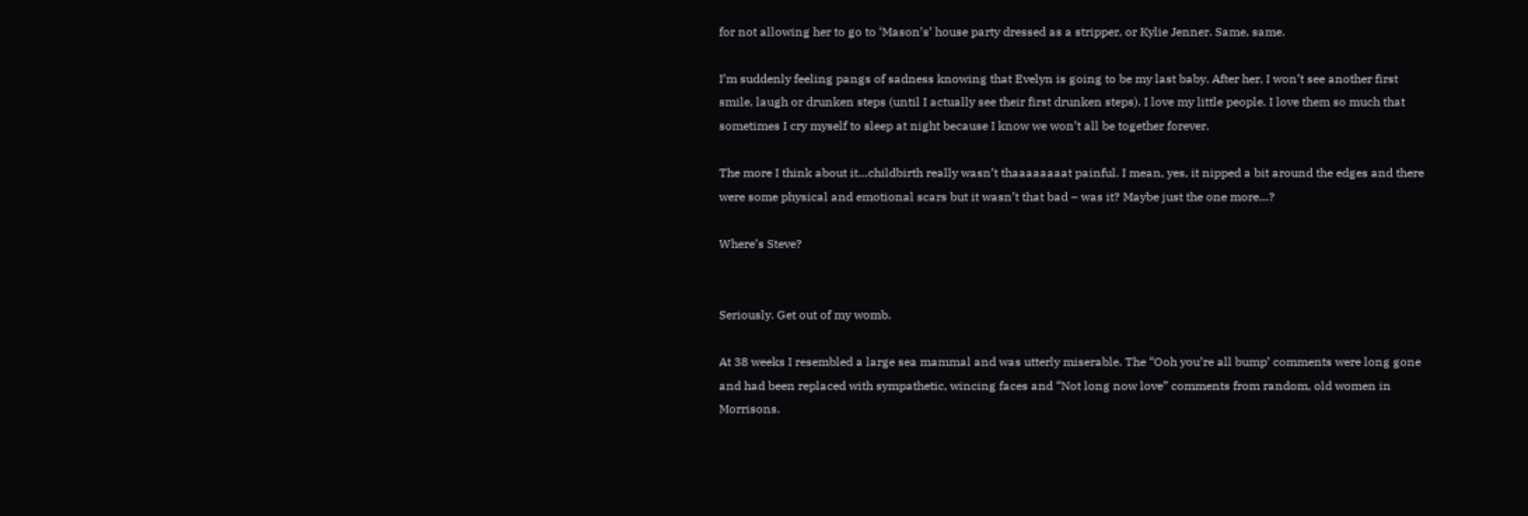for not allowing her to go to ‘Mason’s’ house party dressed as a stripper, or Kylie Jenner. Same, same.

I’m suddenly feeling pangs of sadness knowing that Evelyn is going to be my last baby. After her, I won’t see another first smile, laugh or drunken steps (until I actually see their first drunken steps). I love my little people. I love them so much that sometimes I cry myself to sleep at night because I know we won’t all be together forever.

The more I think about it…childbirth really wasn’t thaaaaaaaat painful. I mean, yes, it nipped a bit around the edges and there were some physical and emotional scars but it wasn’t that bad – was it? Maybe just the one more…?

Where’s Steve?


Seriously. Get out of my womb.

At 38 weeks I resembled a large sea mammal and was utterly miserable. The “Ooh you’re all bump’ comments were long gone and had been replaced with sympathetic, wincing faces and “Not long now love” comments from random, old women in Morrisons.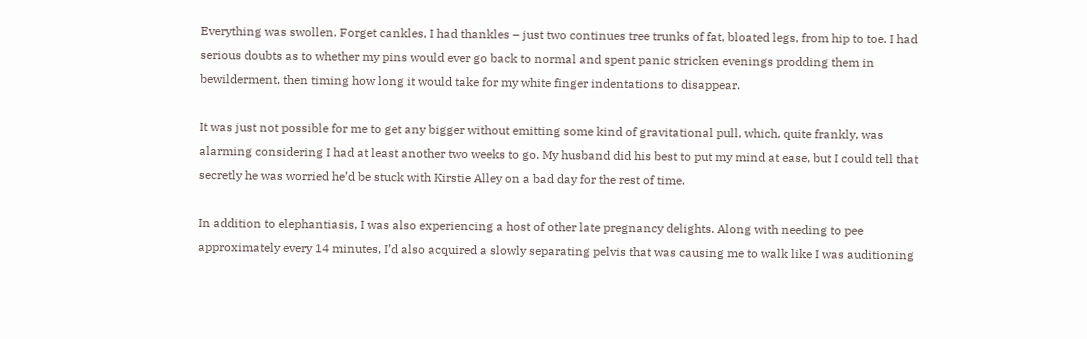Everything was swollen. Forget cankles, I had thankles – just two continues tree trunks of fat, bloated legs, from hip to toe. I had serious doubts as to whether my pins would ever go back to normal and spent panic stricken evenings prodding them in bewilderment, then timing how long it would take for my white finger indentations to disappear.

It was just not possible for me to get any bigger without emitting some kind of gravitational pull, which, quite frankly, was alarming considering I had at least another two weeks to go. My husband did his best to put my mind at ease, but I could tell that secretly he was worried he’d be stuck with Kirstie Alley on a bad day for the rest of time.

In addition to elephantiasis, I was also experiencing a host of other late pregnancy delights. Along with needing to pee approximately every 14 minutes, I’d also acquired a slowly separating pelvis that was causing me to walk like I was auditioning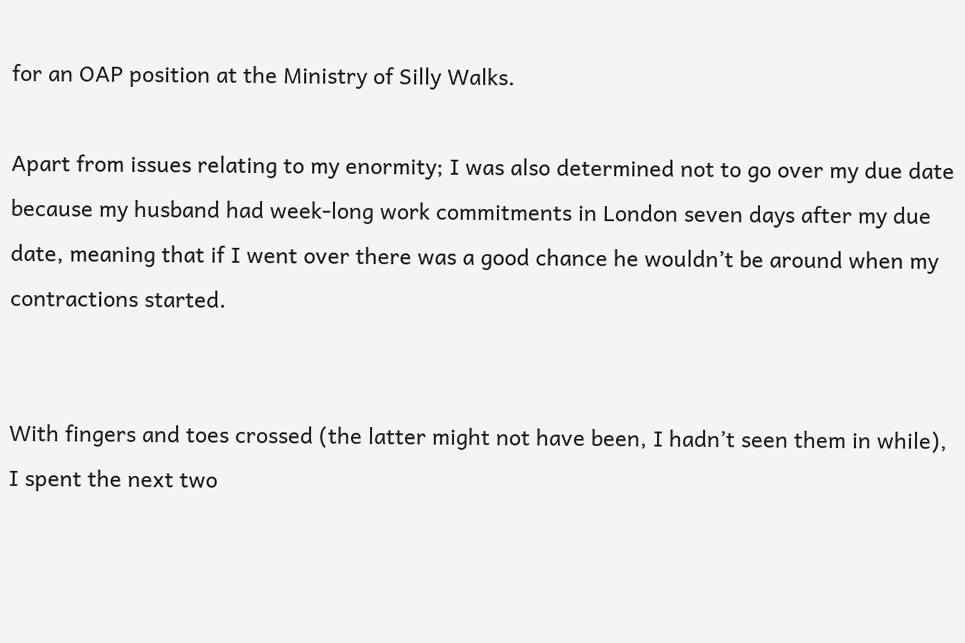for an OAP position at the Ministry of Silly Walks.

Apart from issues relating to my enormity; I was also determined not to go over my due date because my husband had week-long work commitments in London seven days after my due date, meaning that if I went over there was a good chance he wouldn’t be around when my contractions started.


With fingers and toes crossed (the latter might not have been, I hadn’t seen them in while), I spent the next two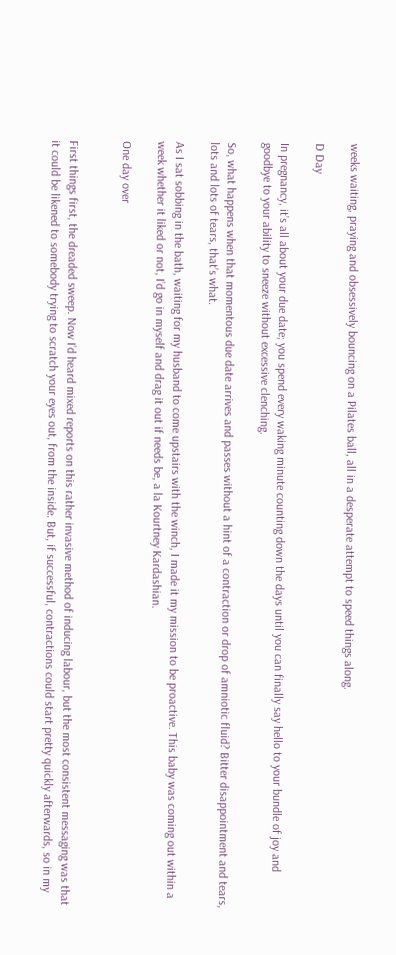weeks waiting, praying and obsessively bouncing on a Pilates ball, all in a desperate attempt to speed things along.

D Day

In pregnancy, it’s all about your due date; you spend every waking minute counting down the days until you can finally say hello to your bundle of joy and goodbye to your ability to sneeze without excessive clenching.

So, what happens when that momentous due date arrives and passes without a hint of a contraction or drop of amniotic fluid? Bitter disappointment and tears, lots and lots of tears, that’s what.

As I sat sobbing in the bath, waiting for my husband to come upstairs with the winch, I made it my mission to be proactive. This baby was coming out within a week whether it liked or not, I’d go in myself and drag it out if needs be, a la Kourtney Kardashian.

One day over


First things first, the dreaded sweep. Now I’d heard mixed reports on this rather invasive method of inducing labour, but the most consistent messaging was that it could be likened to somebody trying to scratch your eyes out, from the inside. But, if successful, contractions could start pretty quickly afterwards, so in my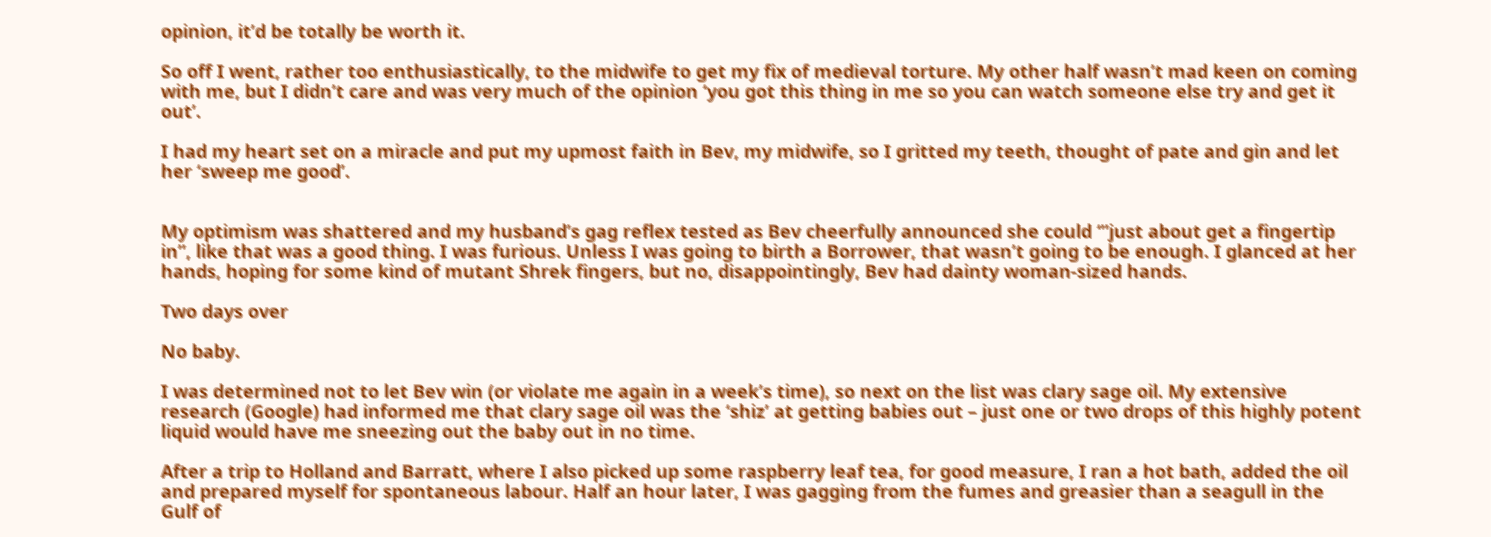opinion, it’d be totally be worth it.

So off I went, rather too enthusiastically, to the midwife to get my fix of medieval torture. My other half wasn’t mad keen on coming with me, but I didn’t care and was very much of the opinion ‘you got this thing in me so you can watch someone else try and get it out’.

I had my heart set on a miracle and put my upmost faith in Bev, my midwife, so I gritted my teeth, thought of pate and gin and let her ‘sweep me good’.


My optimism was shattered and my husband’s gag reflex tested as Bev cheerfully announced she could ‘”just about get a fingertip in”, like that was a good thing. I was furious. Unless I was going to birth a Borrower, that wasn’t going to be enough. I glanced at her hands, hoping for some kind of mutant Shrek fingers, but no, disappointingly, Bev had dainty woman-sized hands.

Two days over

No baby.

I was determined not to let Bev win (or violate me again in a week’s time), so next on the list was clary sage oil. My extensive research (Google) had informed me that clary sage oil was the ‘shiz’ at getting babies out – just one or two drops of this highly potent liquid would have me sneezing out the baby out in no time.

After a trip to Holland and Barratt, where I also picked up some raspberry leaf tea, for good measure, I ran a hot bath, added the oil and prepared myself for spontaneous labour. Half an hour later, I was gagging from the fumes and greasier than a seagull in the Gulf of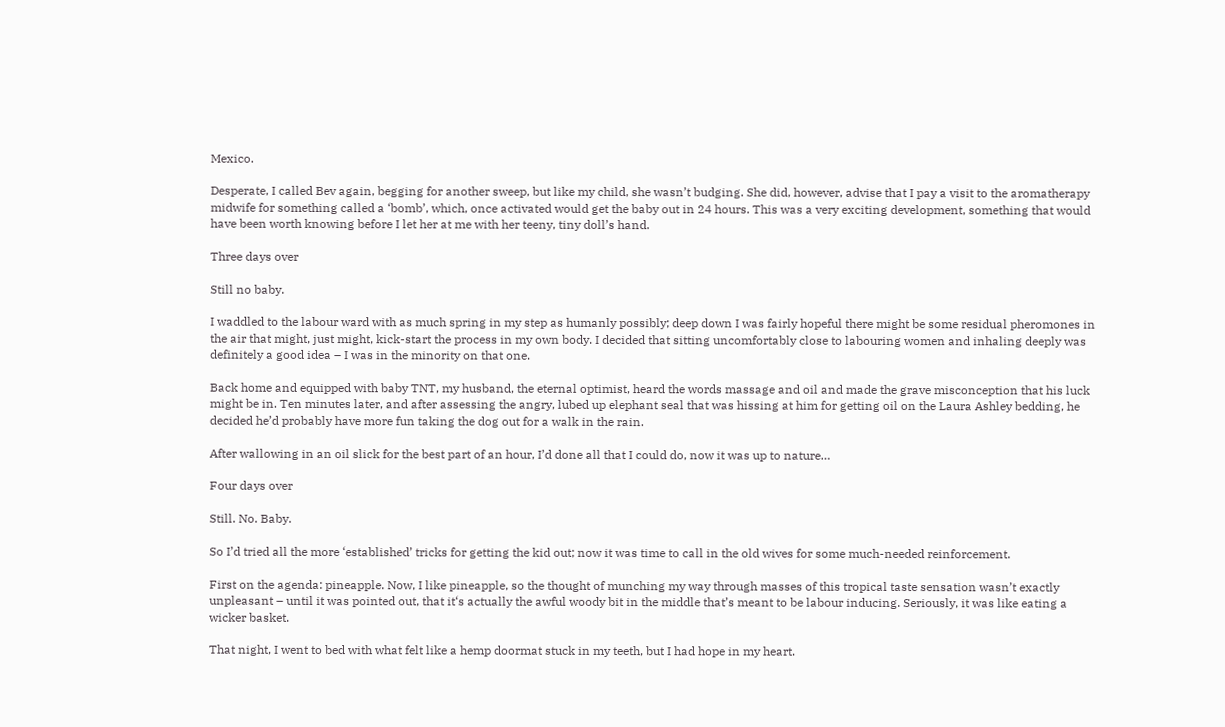Mexico.

Desperate, I called Bev again, begging for another sweep, but like my child, she wasn’t budging. She did, however, advise that I pay a visit to the aromatherapy midwife for something called a ‘bomb’, which, once activated would get the baby out in 24 hours. This was a very exciting development, something that would have been worth knowing before I let her at me with her teeny, tiny doll’s hand.

Three days over

Still no baby.

I waddled to the labour ward with as much spring in my step as humanly possibly; deep down I was fairly hopeful there might be some residual pheromones in the air that might, just might, kick-start the process in my own body. I decided that sitting uncomfortably close to labouring women and inhaling deeply was definitely a good idea – I was in the minority on that one.

Back home and equipped with baby TNT, my husband, the eternal optimist, heard the words massage and oil and made the grave misconception that his luck might be in. Ten minutes later, and after assessing the angry, lubed up elephant seal that was hissing at him for getting oil on the Laura Ashley bedding, he decided he’d probably have more fun taking the dog out for a walk in the rain.

After wallowing in an oil slick for the best part of an hour, I’d done all that I could do, now it was up to nature…

Four days over

Still. No. Baby.

So I’d tried all the more ‘established’ tricks for getting the kid out; now it was time to call in the old wives for some much-needed reinforcement.

First on the agenda: pineapple. Now, I like pineapple, so the thought of munching my way through masses of this tropical taste sensation wasn’t exactly unpleasant – until it was pointed out, that it‘s actually the awful woody bit in the middle that’s meant to be labour inducing. Seriously, it was like eating a wicker basket.

That night, I went to bed with what felt like a hemp doormat stuck in my teeth, but I had hope in my heart.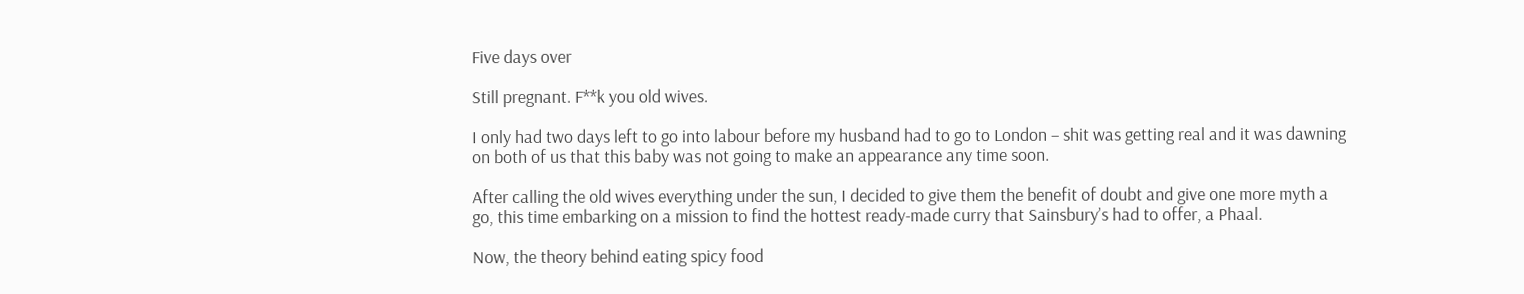Five days over

Still pregnant. F**k you old wives.

I only had two days left to go into labour before my husband had to go to London – shit was getting real and it was dawning on both of us that this baby was not going to make an appearance any time soon.

After calling the old wives everything under the sun, I decided to give them the benefit of doubt and give one more myth a go, this time embarking on a mission to find the hottest ready-made curry that Sainsbury’s had to offer, a Phaal.

Now, the theory behind eating spicy food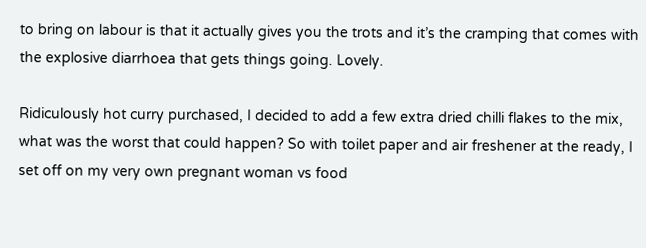to bring on labour is that it actually gives you the trots and it’s the cramping that comes with the explosive diarrhoea that gets things going. Lovely.

Ridiculously hot curry purchased, I decided to add a few extra dried chilli flakes to the mix, what was the worst that could happen? So with toilet paper and air freshener at the ready, I set off on my very own pregnant woman vs food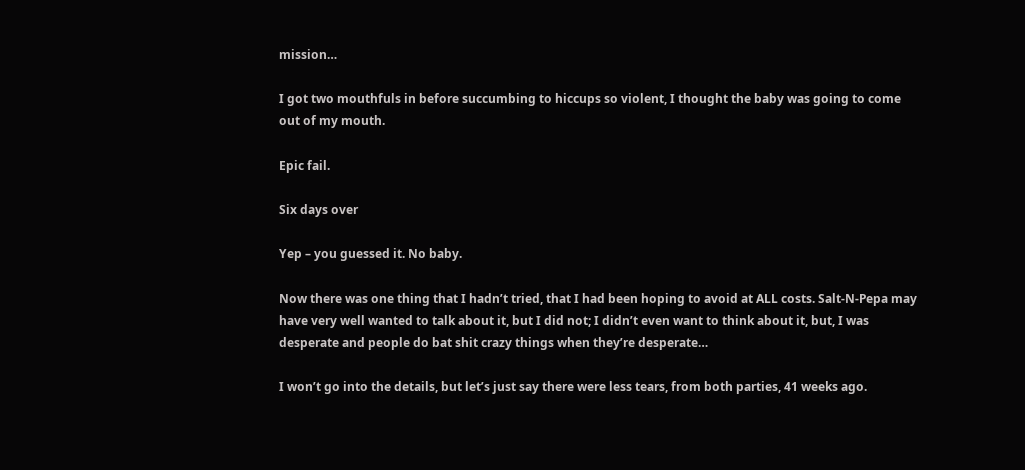mission…

I got two mouthfuls in before succumbing to hiccups so violent, I thought the baby was going to come out of my mouth.

Epic fail.

Six days over

Yep – you guessed it. No baby.

Now there was one thing that I hadn’t tried, that I had been hoping to avoid at ALL costs. Salt-N-Pepa may have very well wanted to talk about it, but I did not; I didn’t even want to think about it, but, I was desperate and people do bat shit crazy things when they’re desperate…

I won’t go into the details, but let’s just say there were less tears, from both parties, 41 weeks ago.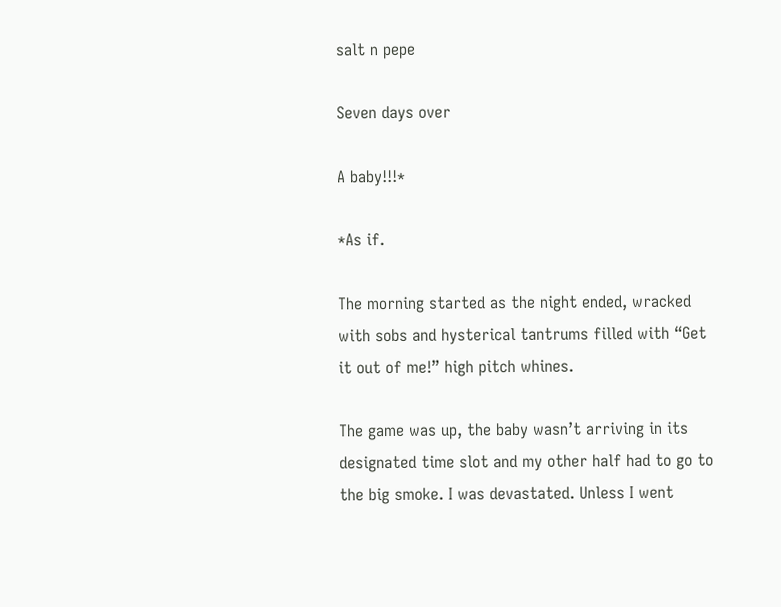salt n pepe

Seven days over

A baby!!!*

*As if.

The morning started as the night ended, wracked with sobs and hysterical tantrums filled with “Get it out of me!” high pitch whines.

The game was up, the baby wasn’t arriving in its designated time slot and my other half had to go to the big smoke. I was devastated. Unless I went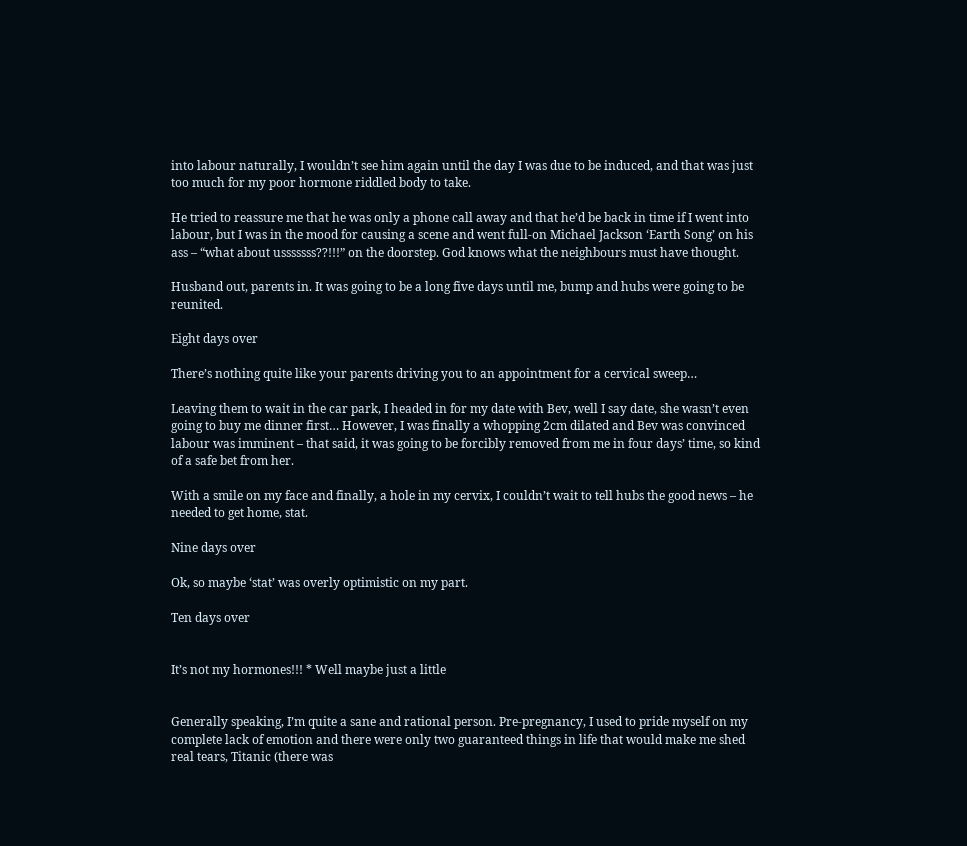into labour naturally, I wouldn’t see him again until the day I was due to be induced, and that was just too much for my poor hormone riddled body to take.

He tried to reassure me that he was only a phone call away and that he’d be back in time if I went into labour, but I was in the mood for causing a scene and went full-on Michael Jackson ‘Earth Song’ on his ass – “what about usssssss??!!!” on the doorstep. God knows what the neighbours must have thought.

Husband out, parents in. It was going to be a long five days until me, bump and hubs were going to be reunited.

Eight days over

There’s nothing quite like your parents driving you to an appointment for a cervical sweep…

Leaving them to wait in the car park, I headed in for my date with Bev, well I say date, she wasn’t even going to buy me dinner first… However, I was finally a whopping 2cm dilated and Bev was convinced labour was imminent – that said, it was going to be forcibly removed from me in four days’ time, so kind of a safe bet from her.

With a smile on my face and finally, a hole in my cervix, I couldn’t wait to tell hubs the good news – he needed to get home, stat.

Nine days over

Ok, so maybe ‘stat’ was overly optimistic on my part.

Ten days over


It’s not my hormones!!! * Well maybe just a little


Generally speaking, I’m quite a sane and rational person. Pre-pregnancy, I used to pride myself on my complete lack of emotion and there were only two guaranteed things in life that would make me shed real tears, Titanic (there was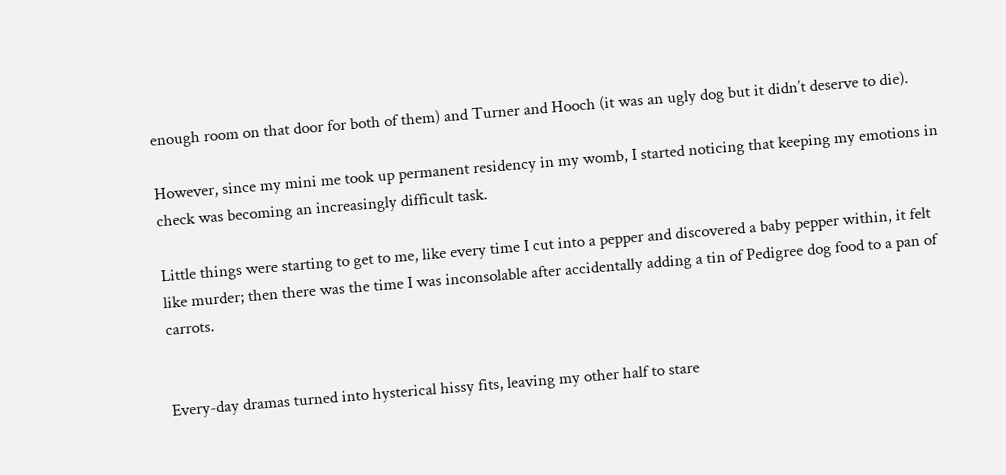enough room on that door for both of them) and Turner and Hooch (it was an ugly dog but it didn’t deserve to die).

However, since my mini me took up permanent residency in my womb, I started noticing that keeping my emotions in check was becoming an increasingly difficult task.

Little things were starting to get to me, like every time I cut into a pepper and discovered a baby pepper within, it felt like murder; then there was the time I was inconsolable after accidentally adding a tin of Pedigree dog food to a pan of carrots.


Every-day dramas turned into hysterical hissy fits, leaving my other half to stare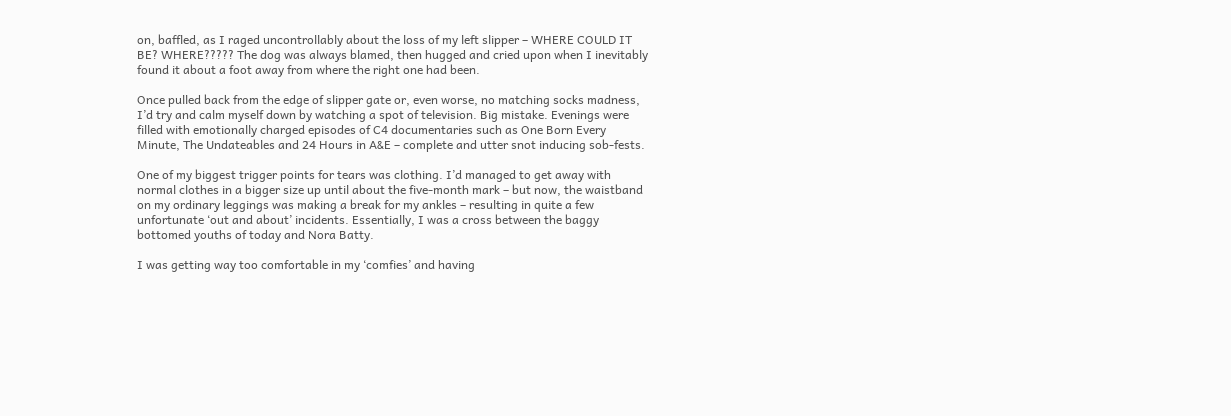on, baffled, as I raged uncontrollably about the loss of my left slipper – WHERE COULD IT BE? WHERE????? The dog was always blamed, then hugged and cried upon when I inevitably found it about a foot away from where the right one had been.

Once pulled back from the edge of slipper gate or, even worse, no matching socks madness, I’d try and calm myself down by watching a spot of television. Big mistake. Evenings were filled with emotionally charged episodes of C4 documentaries such as One Born Every Minute, The Undateables and 24 Hours in A&E – complete and utter snot inducing sob-fests.

One of my biggest trigger points for tears was clothing. I’d managed to get away with normal clothes in a bigger size up until about the five-month mark – but now, the waistband on my ordinary leggings was making a break for my ankles – resulting in quite a few unfortunate ‘out and about’ incidents. Essentially, I was a cross between the baggy bottomed youths of today and Nora Batty.

I was getting way too comfortable in my ‘comfies’ and having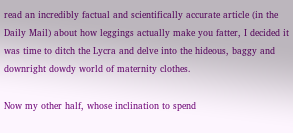read an incredibly factual and scientifically accurate article (in the Daily Mail) about how leggings actually make you fatter, I decided it was time to ditch the Lycra and delve into the hideous, baggy and downright dowdy world of maternity clothes.

Now my other half, whose inclination to spend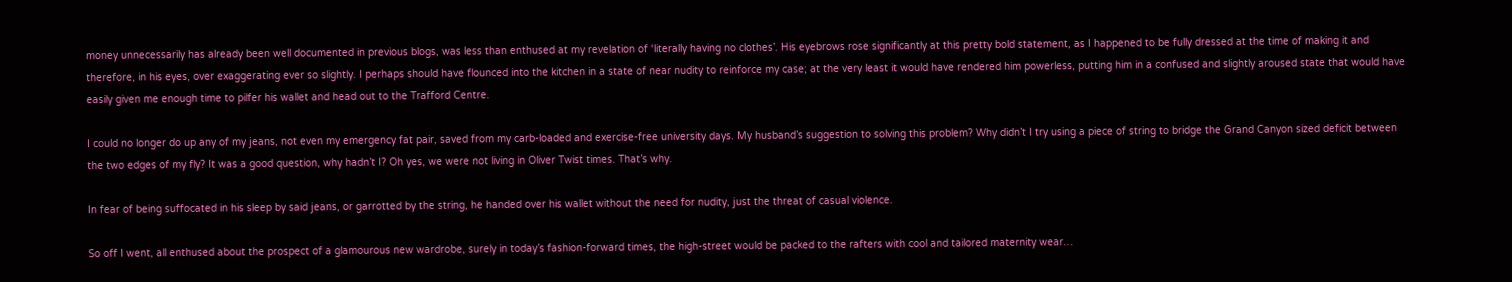money unnecessarily has already been well documented in previous blogs, was less than enthused at my revelation of ‘literally having no clothes’. His eyebrows rose significantly at this pretty bold statement, as I happened to be fully dressed at the time of making it and therefore, in his eyes, over exaggerating ever so slightly. I perhaps should have flounced into the kitchen in a state of near nudity to reinforce my case; at the very least it would have rendered him powerless, putting him in a confused and slightly aroused state that would have easily given me enough time to pilfer his wallet and head out to the Trafford Centre.

I could no longer do up any of my jeans, not even my emergency fat pair, saved from my carb-loaded and exercise-free university days. My husband’s suggestion to solving this problem? Why didn’t I try using a piece of string to bridge the Grand Canyon sized deficit between the two edges of my fly? It was a good question, why hadn’t I? Oh yes, we were not living in Oliver Twist times. That’s why.

In fear of being suffocated in his sleep by said jeans, or garrotted by the string, he handed over his wallet without the need for nudity, just the threat of casual violence.

So off I went, all enthused about the prospect of a glamourous new wardrobe, surely in today’s fashion-forward times, the high-street would be packed to the rafters with cool and tailored maternity wear…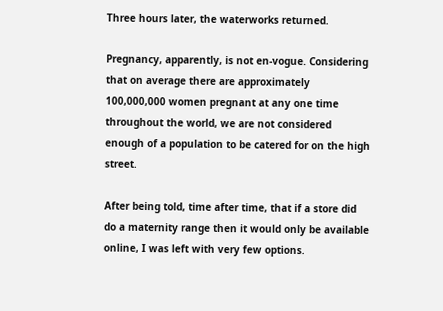Three hours later, the waterworks returned.

Pregnancy, apparently, is not en-vogue. Considering that on average there are approximately 100,000,000 women pregnant at any one time throughout the world, we are not considered enough of a population to be catered for on the high street.

After being told, time after time, that if a store did do a maternity range then it would only be available online, I was left with very few options.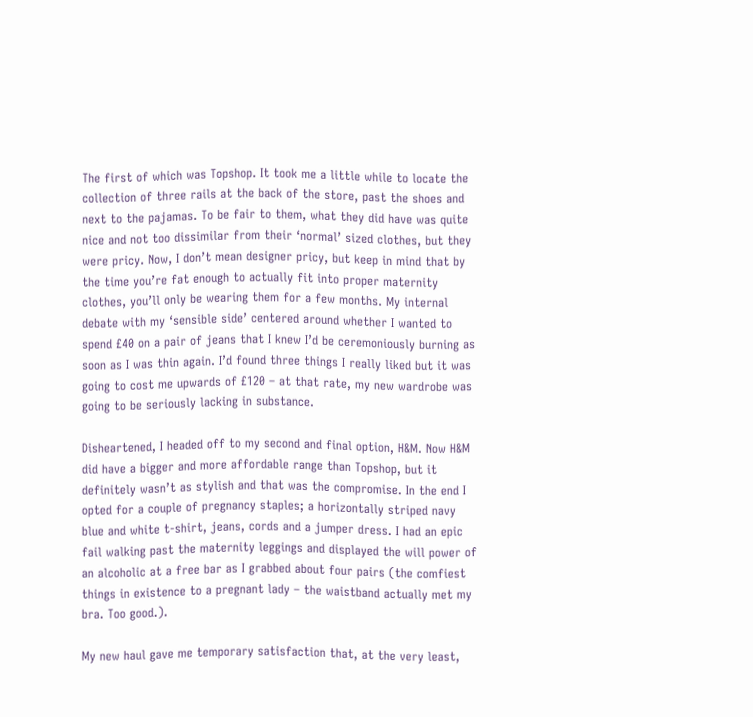The first of which was Topshop. It took me a little while to locate the collection of three rails at the back of the store, past the shoes and next to the pajamas. To be fair to them, what they did have was quite nice and not too dissimilar from their ‘normal’ sized clothes, but they were pricy. Now, I don’t mean designer pricy, but keep in mind that by the time you’re fat enough to actually fit into proper maternity clothes, you’ll only be wearing them for a few months. My internal debate with my ‘sensible side’ centered around whether I wanted to spend £40 on a pair of jeans that I knew I’d be ceremoniously burning as soon as I was thin again. I’d found three things I really liked but it was going to cost me upwards of £120 – at that rate, my new wardrobe was going to be seriously lacking in substance.

Disheartened, I headed off to my second and final option, H&M. Now H&M did have a bigger and more affordable range than Topshop, but it definitely wasn’t as stylish and that was the compromise. In the end I opted for a couple of pregnancy staples; a horizontally striped navy blue and white t-shirt, jeans, cords and a jumper dress. I had an epic fail walking past the maternity leggings and displayed the will power of an alcoholic at a free bar as I grabbed about four pairs (the comfiest things in existence to a pregnant lady – the waistband actually met my bra. Too good.).

My new haul gave me temporary satisfaction that, at the very least,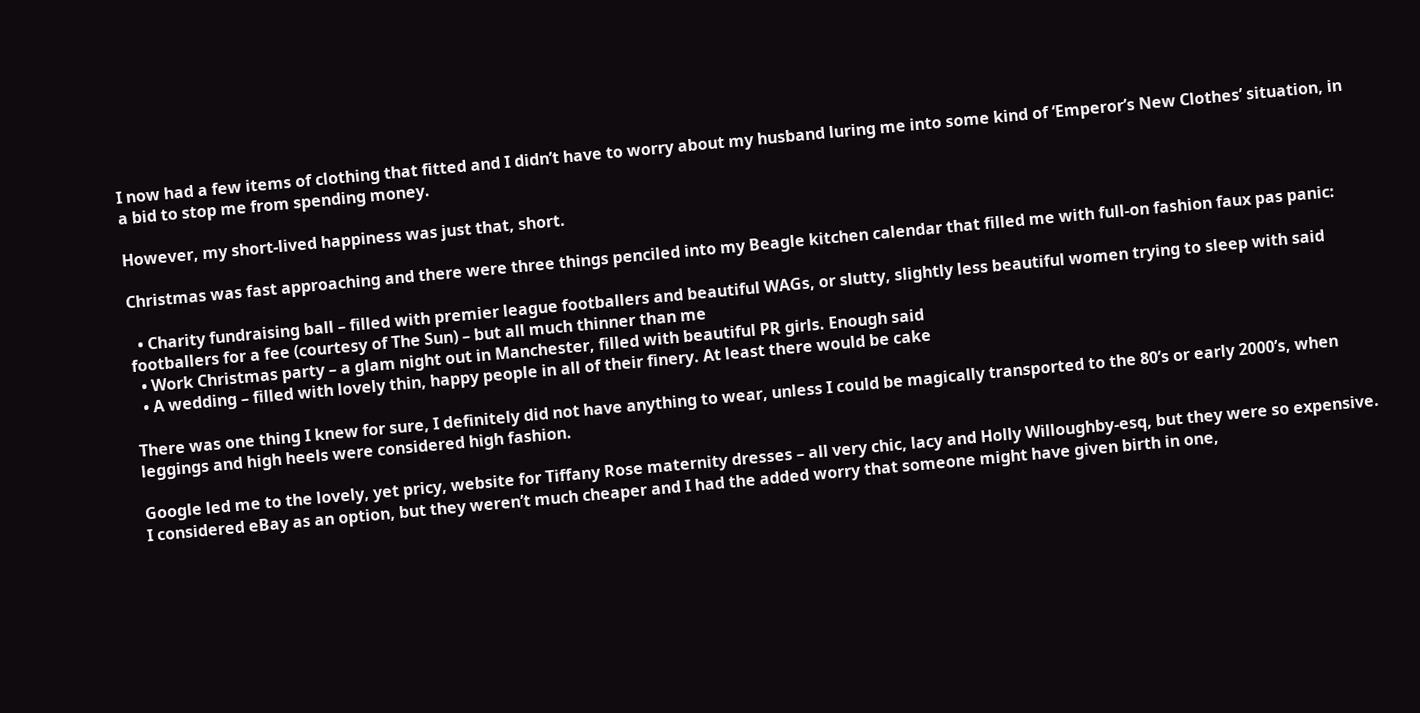I now had a few items of clothing that fitted and I didn’t have to worry about my husband luring me into some kind of ‘Emperor’s New Clothes’ situation, in a bid to stop me from spending money.

However, my short-lived happiness was just that, short.

Christmas was fast approaching and there were three things penciled into my Beagle kitchen calendar that filled me with full-on fashion faux pas panic:

  • Charity fundraising ball – filled with premier league footballers and beautiful WAGs, or slutty, slightly less beautiful women trying to sleep with said footballers for a fee (courtesy of The Sun) – but all much thinner than me
  • Work Christmas party – a glam night out in Manchester, filled with beautiful PR girls. Enough said
  • A wedding – filled with lovely thin, happy people in all of their finery. At least there would be cake

There was one thing I knew for sure, I definitely did not have anything to wear, unless I could be magically transported to the 80’s or early 2000’s, when leggings and high heels were considered high fashion.

Google led me to the lovely, yet pricy, website for Tiffany Rose maternity dresses – all very chic, lacy and Holly Willoughby-esq, but they were so expensive. I considered eBay as an option, but they weren’t much cheaper and I had the added worry that someone might have given birth in one,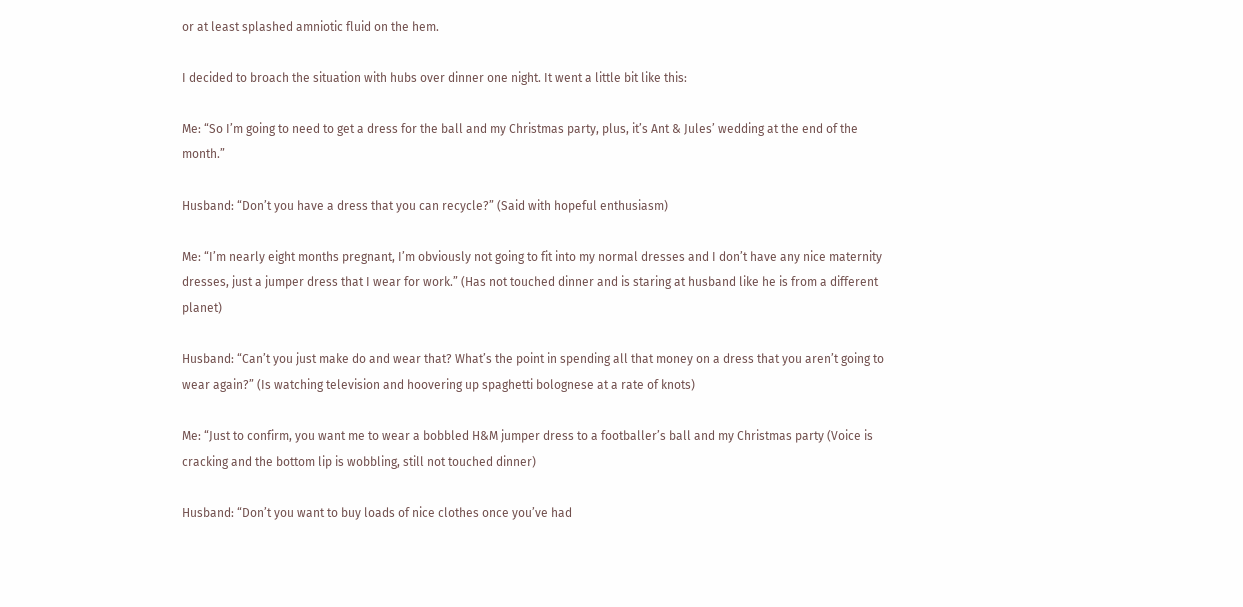or at least splashed amniotic fluid on the hem.

I decided to broach the situation with hubs over dinner one night. It went a little bit like this:

Me: “So I’m going to need to get a dress for the ball and my Christmas party, plus, it’s Ant & Jules’ wedding at the end of the month.”

Husband: “Don’t you have a dress that you can recycle?” (Said with hopeful enthusiasm)

Me: “I’m nearly eight months pregnant, I’m obviously not going to fit into my normal dresses and I don’t have any nice maternity dresses, just a jumper dress that I wear for work.” (Has not touched dinner and is staring at husband like he is from a different planet)

Husband: “Can’t you just make do and wear that? What’s the point in spending all that money on a dress that you aren’t going to wear again?” (Is watching television and hoovering up spaghetti bolognese at a rate of knots)

Me: “Just to confirm, you want me to wear a bobbled H&M jumper dress to a footballer’s ball and my Christmas party (Voice is cracking and the bottom lip is wobbling, still not touched dinner)

Husband: “Don’t you want to buy loads of nice clothes once you’ve had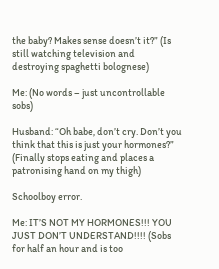the baby? Makes sense doesn’t it?” (Is still watching television and destroying spaghetti bolognese)

Me: (No words – just uncontrollable sobs)

Husband: “Oh babe, don’t cry. Don’t you think that this is just your hormones?” (Finally stops eating and places a patronising hand on my thigh)

Schoolboy error.

Me: IT’S NOT MY HORMONES!!! YOU JUST DON’T UNDERSTAND!!!! (Sobs for half an hour and is too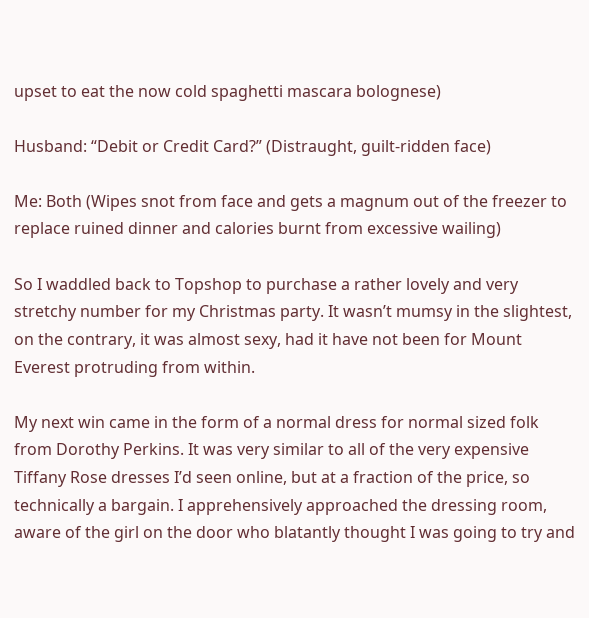upset to eat the now cold spaghetti mascara bolognese)

Husband: “Debit or Credit Card?” (Distraught, guilt-ridden face)

Me: Both (Wipes snot from face and gets a magnum out of the freezer to replace ruined dinner and calories burnt from excessive wailing)

So I waddled back to Topshop to purchase a rather lovely and very stretchy number for my Christmas party. It wasn’t mumsy in the slightest, on the contrary, it was almost sexy, had it have not been for Mount Everest protruding from within.

My next win came in the form of a normal dress for normal sized folk from Dorothy Perkins. It was very similar to all of the very expensive Tiffany Rose dresses I’d seen online, but at a fraction of the price, so technically a bargain. I apprehensively approached the dressing room, aware of the girl on the door who blatantly thought I was going to try and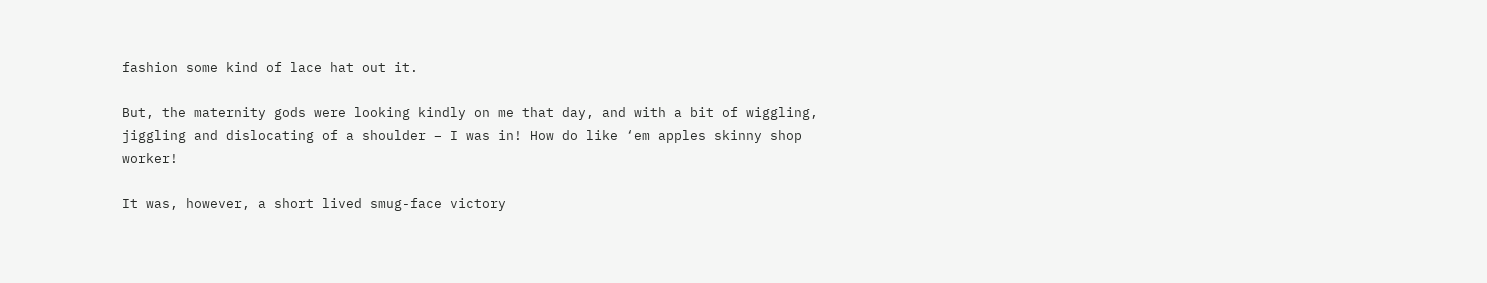fashion some kind of lace hat out it.

But, the maternity gods were looking kindly on me that day, and with a bit of wiggling, jiggling and dislocating of a shoulder – I was in! How do like ‘em apples skinny shop worker!

It was, however, a short lived smug-face victory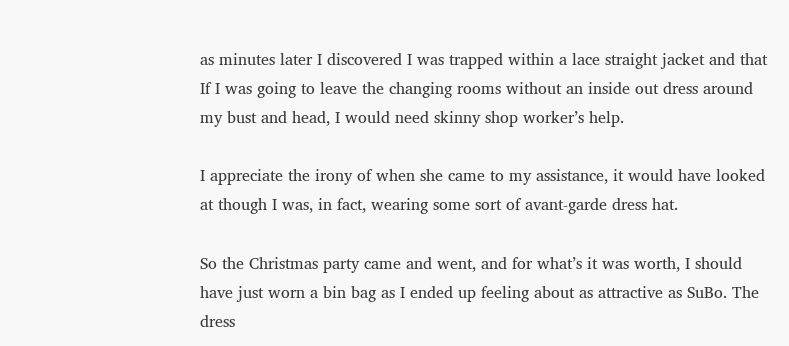as minutes later I discovered I was trapped within a lace straight jacket and that If I was going to leave the changing rooms without an inside out dress around my bust and head, I would need skinny shop worker’s help.

I appreciate the irony of when she came to my assistance, it would have looked at though I was, in fact, wearing some sort of avant-garde dress hat.

So the Christmas party came and went, and for what’s it was worth, I should have just worn a bin bag as I ended up feeling about as attractive as SuBo. The dress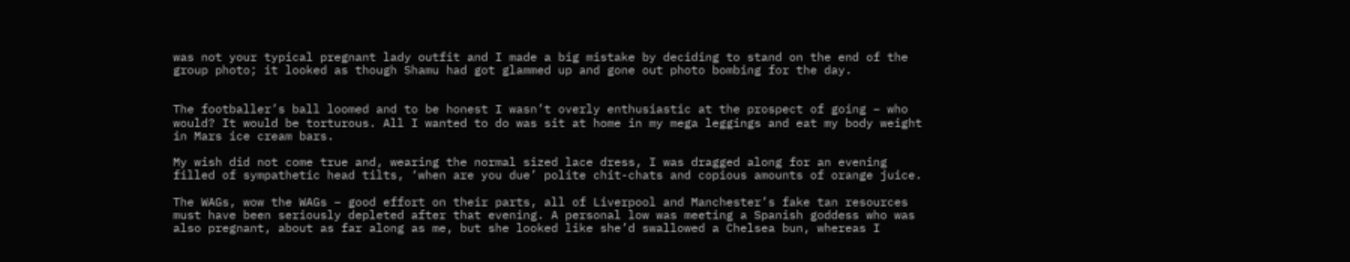was not your typical pregnant lady outfit and I made a big mistake by deciding to stand on the end of the group photo; it looked as though Shamu had got glammed up and gone out photo bombing for the day.


The footballer’s ball loomed and to be honest I wasn’t overly enthusiastic at the prospect of going – who would? It would be torturous. All I wanted to do was sit at home in my mega leggings and eat my body weight in Mars ice cream bars.

My wish did not come true and, wearing the normal sized lace dress, I was dragged along for an evening filled of sympathetic head tilts, ‘when are you due’ polite chit-chats and copious amounts of orange juice.

The WAGs, wow the WAGs – good effort on their parts, all of Liverpool and Manchester’s fake tan resources must have been seriously depleted after that evening. A personal low was meeting a Spanish goddess who was also pregnant, about as far along as me, but she looked like she’d swallowed a Chelsea bun, whereas I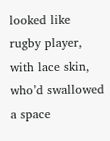looked like rugby player, with lace skin, who’d swallowed a space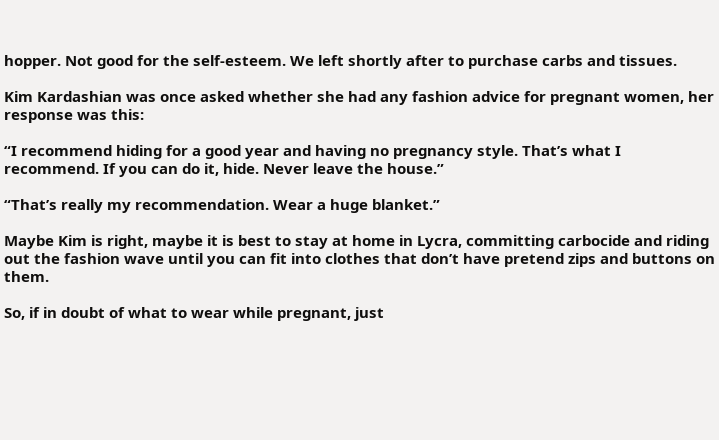hopper. Not good for the self-esteem. We left shortly after to purchase carbs and tissues.

Kim Kardashian was once asked whether she had any fashion advice for pregnant women, her response was this:

“I recommend hiding for a good year and having no pregnancy style. That’s what I recommend. If you can do it, hide. Never leave the house.”

“That’s really my recommendation. Wear a huge blanket.”

Maybe Kim is right, maybe it is best to stay at home in Lycra, committing carbocide and riding out the fashion wave until you can fit into clothes that don’t have pretend zips and buttons on them.

So, if in doubt of what to wear while pregnant, just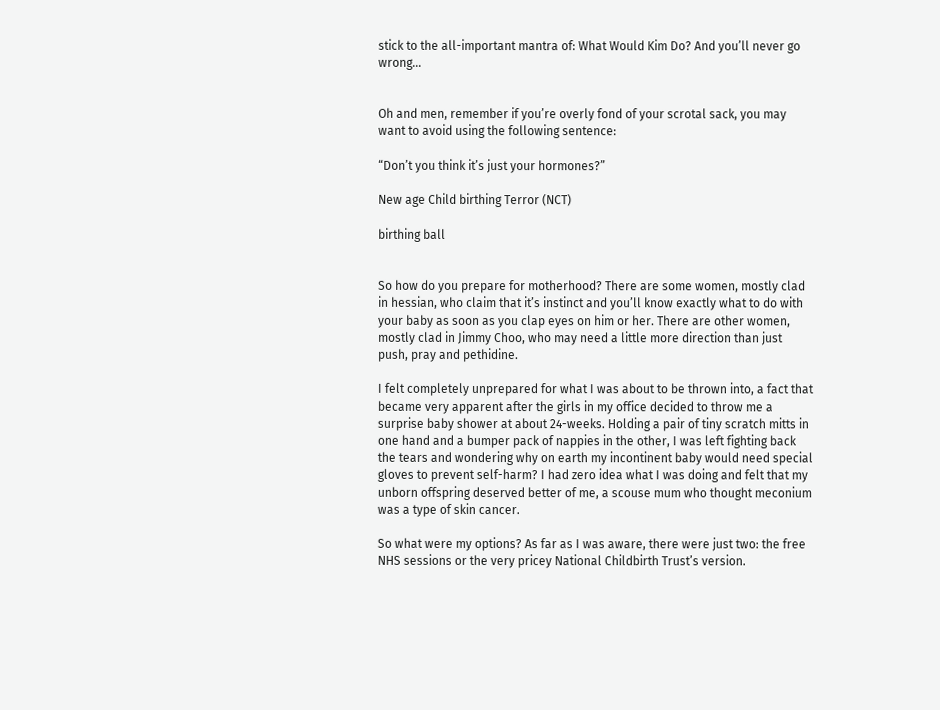stick to the all-important mantra of: What Would Kim Do? And you’ll never go wrong…


Oh and men, remember if you’re overly fond of your scrotal sack, you may want to avoid using the following sentence:

“Don’t you think it’s just your hormones?”

New age Child birthing Terror (NCT)

birthing ball


So how do you prepare for motherhood? There are some women, mostly clad in hessian, who claim that it’s instinct and you’ll know exactly what to do with your baby as soon as you clap eyes on him or her. There are other women, mostly clad in Jimmy Choo, who may need a little more direction than just push, pray and pethidine.

I felt completely unprepared for what I was about to be thrown into, a fact that became very apparent after the girls in my office decided to throw me a surprise baby shower at about 24-weeks. Holding a pair of tiny scratch mitts in one hand and a bumper pack of nappies in the other, I was left fighting back the tears and wondering why on earth my incontinent baby would need special gloves to prevent self-harm? I had zero idea what I was doing and felt that my unborn offspring deserved better of me, a scouse mum who thought meconium was a type of skin cancer.

So what were my options? As far as I was aware, there were just two: the free NHS sessions or the very pricey National Childbirth Trust’s version.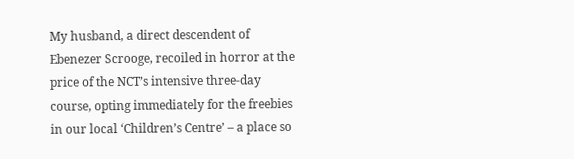My husband, a direct descendent of Ebenezer Scrooge, recoiled in horror at the price of the NCT’s intensive three-day course, opting immediately for the freebies in our local ‘Children’s Centre’ – a place so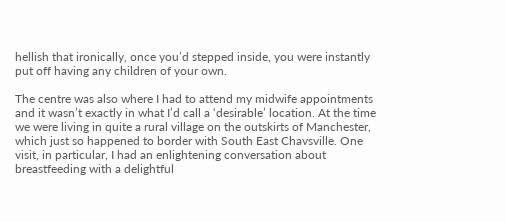hellish that ironically, once you’d stepped inside, you were instantly put off having any children of your own.

The centre was also where I had to attend my midwife appointments and it wasn’t exactly in what I’d call a ‘desirable’ location. At the time we were living in quite a rural village on the outskirts of Manchester, which just so happened to border with South East Chavsville. One visit, in particular, I had an enlightening conversation about breastfeeding with a delightful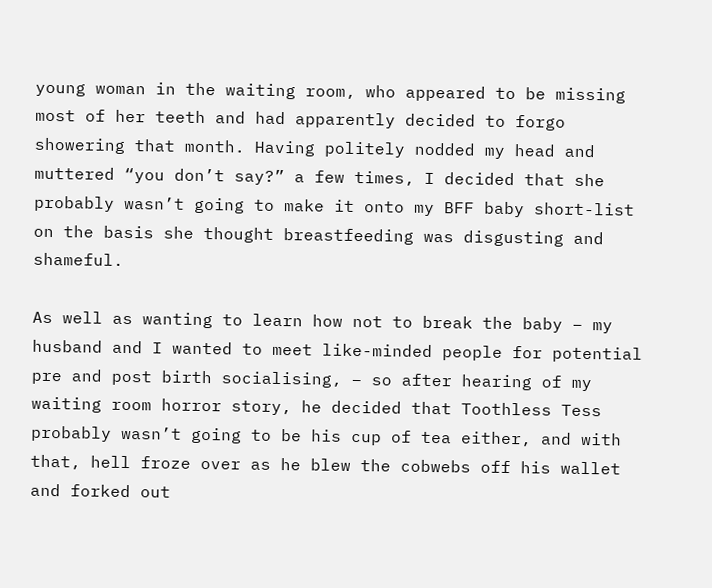young woman in the waiting room, who appeared to be missing most of her teeth and had apparently decided to forgo showering that month. Having politely nodded my head and muttered “you don’t say?” a few times, I decided that she probably wasn’t going to make it onto my BFF baby short-list on the basis she thought breastfeeding was disgusting and shameful.

As well as wanting to learn how not to break the baby – my husband and I wanted to meet like-minded people for potential pre and post birth socialising, – so after hearing of my waiting room horror story, he decided that Toothless Tess probably wasn’t going to be his cup of tea either, and with that, hell froze over as he blew the cobwebs off his wallet and forked out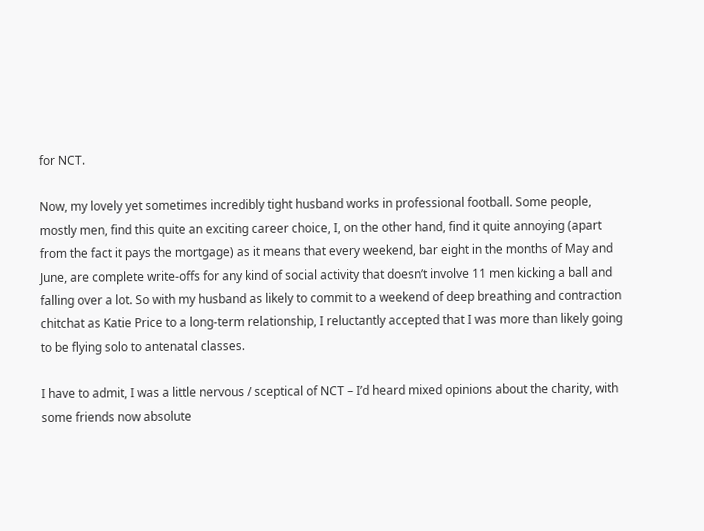for NCT.

Now, my lovely yet sometimes incredibly tight husband works in professional football. Some people, mostly men, find this quite an exciting career choice, I, on the other hand, find it quite annoying (apart from the fact it pays the mortgage) as it means that every weekend, bar eight in the months of May and June, are complete write-offs for any kind of social activity that doesn’t involve 11 men kicking a ball and falling over a lot. So with my husband as likely to commit to a weekend of deep breathing and contraction chitchat as Katie Price to a long-term relationship, I reluctantly accepted that I was more than likely going to be flying solo to antenatal classes.

I have to admit, I was a little nervous / sceptical of NCT – I’d heard mixed opinions about the charity, with some friends now absolute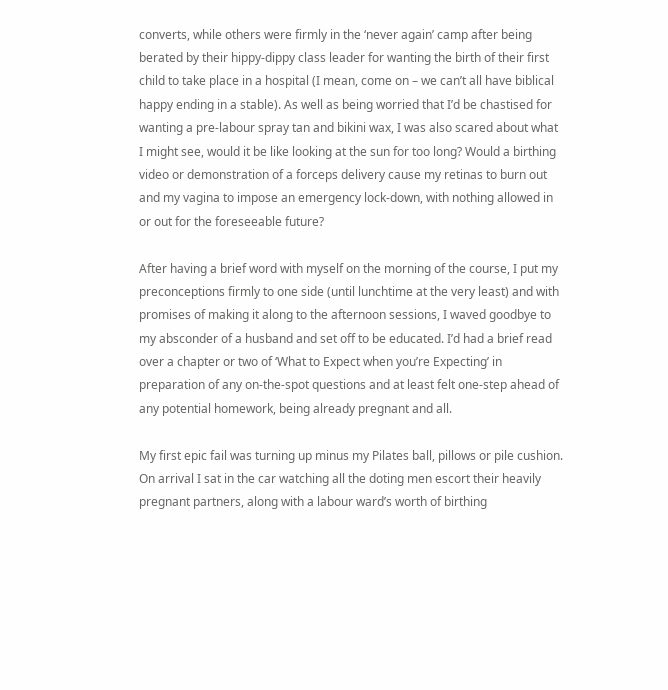converts, while others were firmly in the ‘never again’ camp after being berated by their hippy-dippy class leader for wanting the birth of their first child to take place in a hospital (I mean, come on – we can’t all have biblical happy ending in a stable). As well as being worried that I’d be chastised for wanting a pre-labour spray tan and bikini wax, I was also scared about what I might see, would it be like looking at the sun for too long? Would a birthing video or demonstration of a forceps delivery cause my retinas to burn out and my vagina to impose an emergency lock-down, with nothing allowed in or out for the foreseeable future?

After having a brief word with myself on the morning of the course, I put my preconceptions firmly to one side (until lunchtime at the very least) and with promises of making it along to the afternoon sessions, I waved goodbye to my absconder of a husband and set off to be educated. I’d had a brief read over a chapter or two of ‘What to Expect when you’re Expecting’ in preparation of any on-the-spot questions and at least felt one-step ahead of any potential homework, being already pregnant and all.

My first epic fail was turning up minus my Pilates ball, pillows or pile cushion. On arrival I sat in the car watching all the doting men escort their heavily pregnant partners, along with a labour ward’s worth of birthing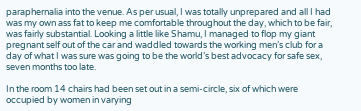paraphernalia into the venue. As per usual, I was totally unprepared and all I had was my own ass fat to keep me comfortable throughout the day, which to be fair, was fairly substantial. Looking a little like Shamu, I managed to flop my giant pregnant self out of the car and waddled towards the working men’s club for a day of what I was sure was going to be the world’s best advocacy for safe sex, seven months too late.

In the room 14 chairs had been set out in a semi-circle, six of which were occupied by women in varying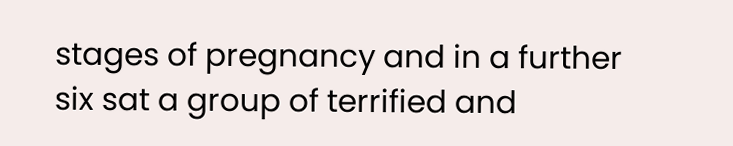stages of pregnancy and in a further six sat a group of terrified and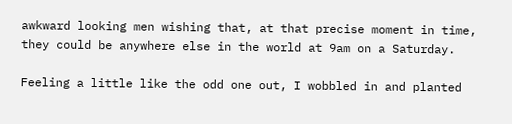awkward looking men wishing that, at that precise moment in time, they could be anywhere else in the world at 9am on a Saturday.

Feeling a little like the odd one out, I wobbled in and planted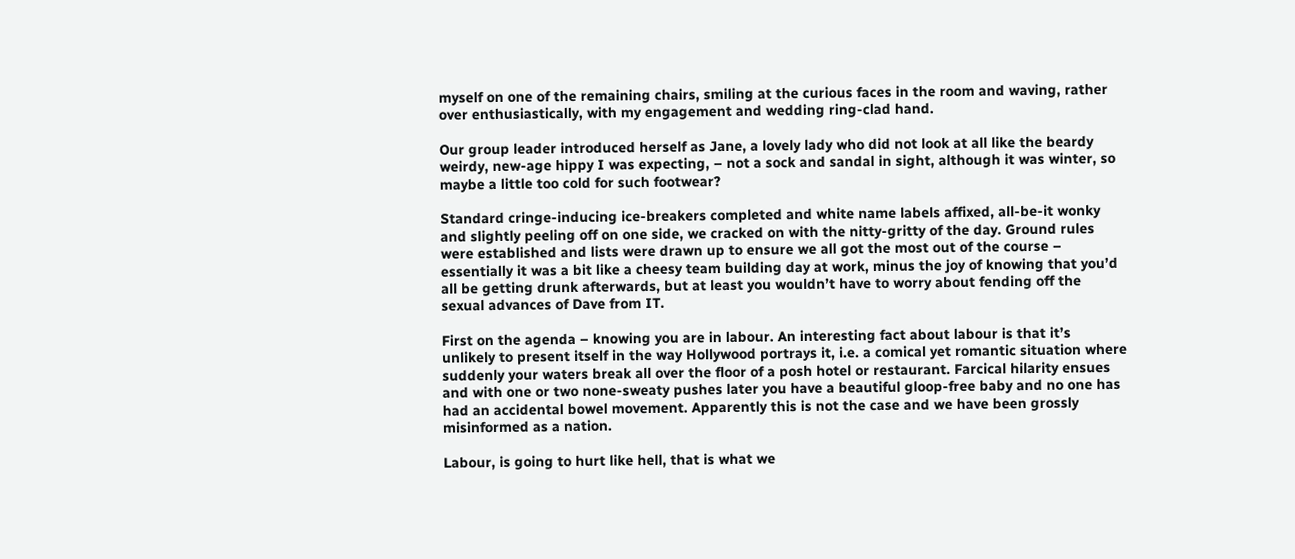myself on one of the remaining chairs, smiling at the curious faces in the room and waving, rather over enthusiastically, with my engagement and wedding ring-clad hand.

Our group leader introduced herself as Jane, a lovely lady who did not look at all like the beardy weirdy, new-age hippy I was expecting, – not a sock and sandal in sight, although it was winter, so maybe a little too cold for such footwear?

Standard cringe-inducing ice-breakers completed and white name labels affixed, all-be-it wonky and slightly peeling off on one side, we cracked on with the nitty-gritty of the day. Ground rules were established and lists were drawn up to ensure we all got the most out of the course – essentially it was a bit like a cheesy team building day at work, minus the joy of knowing that you’d all be getting drunk afterwards, but at least you wouldn’t have to worry about fending off the sexual advances of Dave from IT.

First on the agenda – knowing you are in labour. An interesting fact about labour is that it’s unlikely to present itself in the way Hollywood portrays it, i.e. a comical yet romantic situation where suddenly your waters break all over the floor of a posh hotel or restaurant. Farcical hilarity ensues and with one or two none-sweaty pushes later you have a beautiful gloop-free baby and no one has had an accidental bowel movement. Apparently this is not the case and we have been grossly misinformed as a nation.

Labour, is going to hurt like hell, that is what we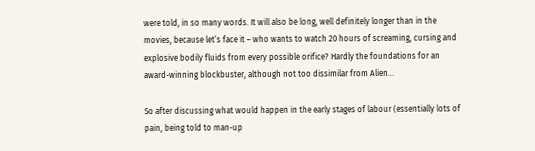were told, in so many words. It will also be long, well definitely longer than in the movies, because let’s face it – who wants to watch 20 hours of screaming, cursing and explosive bodily fluids from every possible orifice? Hardly the foundations for an award-winning blockbuster, although not too dissimilar from Alien…

So after discussing what would happen in the early stages of labour (essentially lots of pain, being told to man-up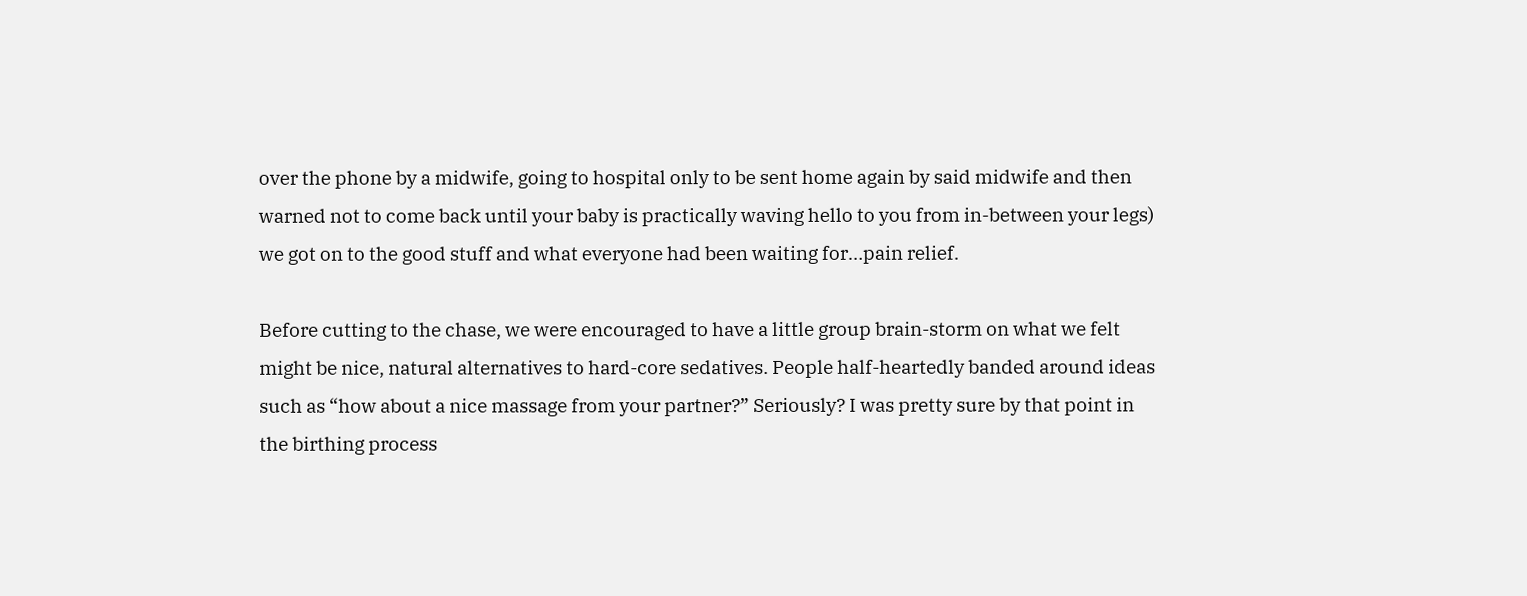over the phone by a midwife, going to hospital only to be sent home again by said midwife and then warned not to come back until your baby is practically waving hello to you from in-between your legs) we got on to the good stuff and what everyone had been waiting for…pain relief.

Before cutting to the chase, we were encouraged to have a little group brain-storm on what we felt might be nice, natural alternatives to hard-core sedatives. People half-heartedly banded around ideas such as “how about a nice massage from your partner?” Seriously? I was pretty sure by that point in the birthing process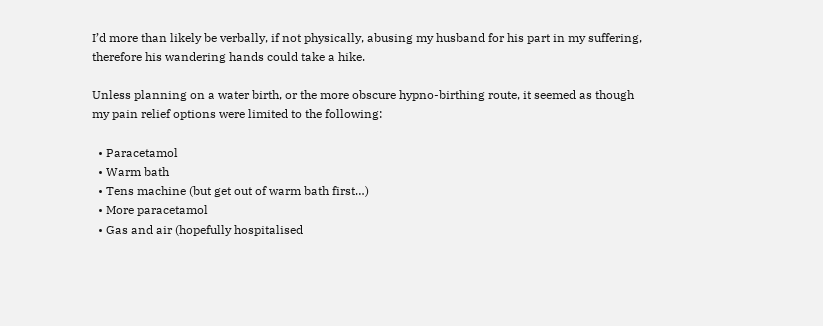I’d more than likely be verbally, if not physically, abusing my husband for his part in my suffering, therefore his wandering hands could take a hike.

Unless planning on a water birth, or the more obscure hypno-birthing route, it seemed as though my pain relief options were limited to the following:

  • Paracetamol
  • Warm bath
  • Tens machine (but get out of warm bath first…)
  • More paracetamol
  • Gas and air (hopefully hospitalised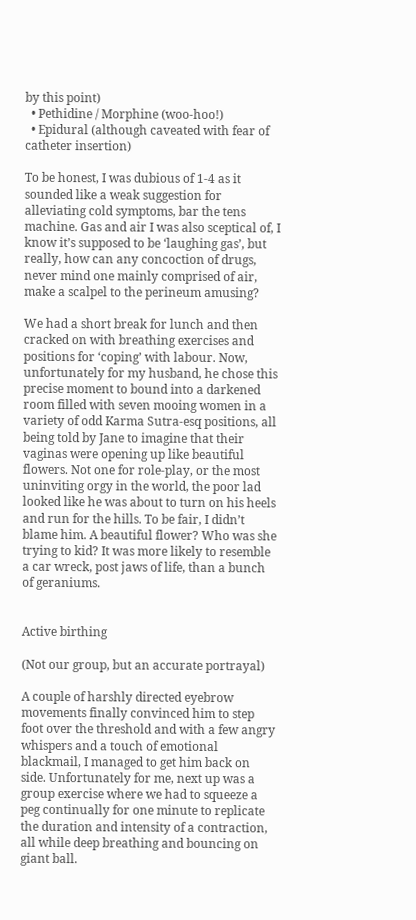by this point)
  • Pethidine / Morphine (woo-hoo!)
  • Epidural (although caveated with fear of catheter insertion)

To be honest, I was dubious of 1-4 as it sounded like a weak suggestion for alleviating cold symptoms, bar the tens machine. Gas and air I was also sceptical of, I know it’s supposed to be ‘laughing gas’, but really, how can any concoction of drugs, never mind one mainly comprised of air, make a scalpel to the perineum amusing?

We had a short break for lunch and then cracked on with breathing exercises and positions for ‘coping’ with labour. Now, unfortunately for my husband, he chose this precise moment to bound into a darkened room filled with seven mooing women in a variety of odd Karma Sutra-esq positions, all being told by Jane to imagine that their vaginas were opening up like beautiful flowers. Not one for role-play, or the most uninviting orgy in the world, the poor lad looked like he was about to turn on his heels and run for the hills. To be fair, I didn’t blame him. A beautiful flower? Who was she trying to kid? It was more likely to resemble a car wreck, post jaws of life, than a bunch of geraniums.


Active birthing

(Not our group, but an accurate portrayal)

A couple of harshly directed eyebrow movements finally convinced him to step foot over the threshold and with a few angry whispers and a touch of emotional blackmail, I managed to get him back on side. Unfortunately for me, next up was a group exercise where we had to squeeze a peg continually for one minute to replicate the duration and intensity of a contraction, all while deep breathing and bouncing on giant ball.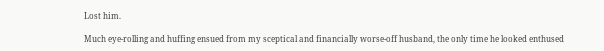Lost him.

Much eye-rolling and huffing ensued from my sceptical and financially worse-off husband, the only time he looked enthused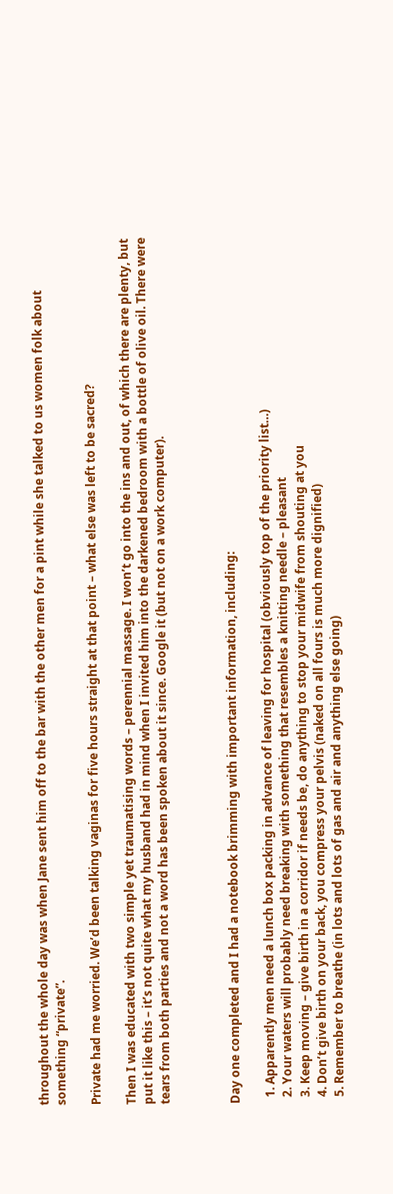throughout the whole day was when Jane sent him off to the bar with the other men for a pint while she talked to us women folk about something “private”.

Private had me worried. We’d been talking vaginas for five hours straight at that point – what else was left to be sacred?

Then I was educated with two simple yet traumatising words – perennial massage. I won’t go into the ins and out, of which there are plenty, but put it like this – it’s not quite what my husband had in mind when I invited him into the darkened bedroom with a bottle of olive oil. There were tears from both parties and not a word has been spoken about it since. Google it (but not on a work computer).



Day one completed and I had a notebook brimming with important information, including:

  1. Apparently men need a lunch box packing in advance of leaving for hospital (obviously top of the priority list…)
  2. Your waters will probably need breaking with something that resembles a knitting needle – pleasant
  3. Keep moving – give birth in a corridor if needs be, do anything to stop your midwife from shouting at you
  4. Don’t give birth on your back, you compress your pelvis (naked on all fours is much more dignified)
  5. Remember to breathe (in lots and lots of gas and air and anything else going)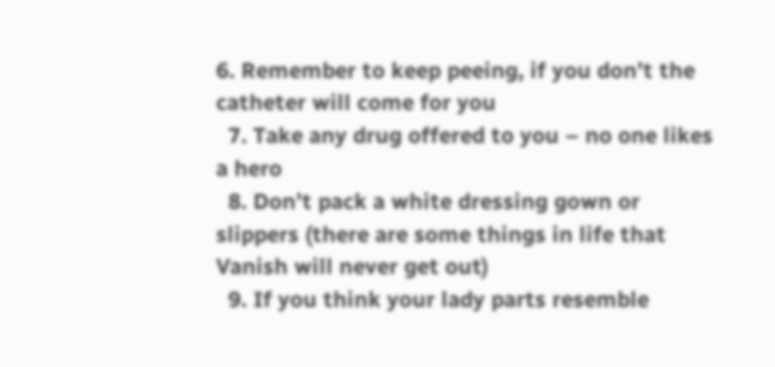6. Remember to keep peeing, if you don’t the catheter will come for you
  7. Take any drug offered to you – no one likes a hero
  8. Don’t pack a white dressing gown or slippers (there are some things in life that Vanish will never get out)
  9. If you think your lady parts resemble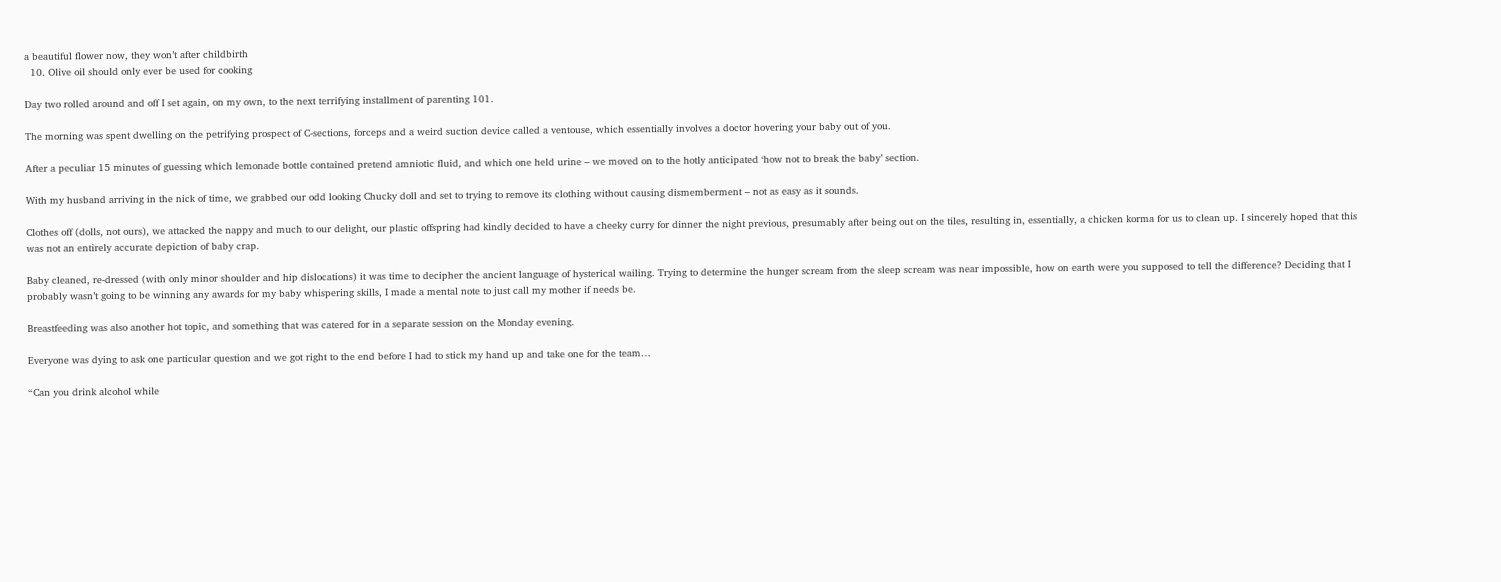a beautiful flower now, they won’t after childbirth
  10. Olive oil should only ever be used for cooking

Day two rolled around and off I set again, on my own, to the next terrifying installment of parenting 101.

The morning was spent dwelling on the petrifying prospect of C-sections, forceps and a weird suction device called a ventouse, which essentially involves a doctor hovering your baby out of you.

After a peculiar 15 minutes of guessing which lemonade bottle contained pretend amniotic fluid, and which one held urine – we moved on to the hotly anticipated ‘how not to break the baby’ section.

With my husband arriving in the nick of time, we grabbed our odd looking Chucky doll and set to trying to remove its clothing without causing dismemberment – not as easy as it sounds.

Clothes off (dolls, not ours), we attacked the nappy and much to our delight, our plastic offspring had kindly decided to have a cheeky curry for dinner the night previous, presumably after being out on the tiles, resulting in, essentially, a chicken korma for us to clean up. I sincerely hoped that this was not an entirely accurate depiction of baby crap.

Baby cleaned, re-dressed (with only minor shoulder and hip dislocations) it was time to decipher the ancient language of hysterical wailing. Trying to determine the hunger scream from the sleep scream was near impossible, how on earth were you supposed to tell the difference? Deciding that I probably wasn’t going to be winning any awards for my baby whispering skills, I made a mental note to just call my mother if needs be.

Breastfeeding was also another hot topic, and something that was catered for in a separate session on the Monday evening.

Everyone was dying to ask one particular question and we got right to the end before I had to stick my hand up and take one for the team…

“Can you drink alcohol while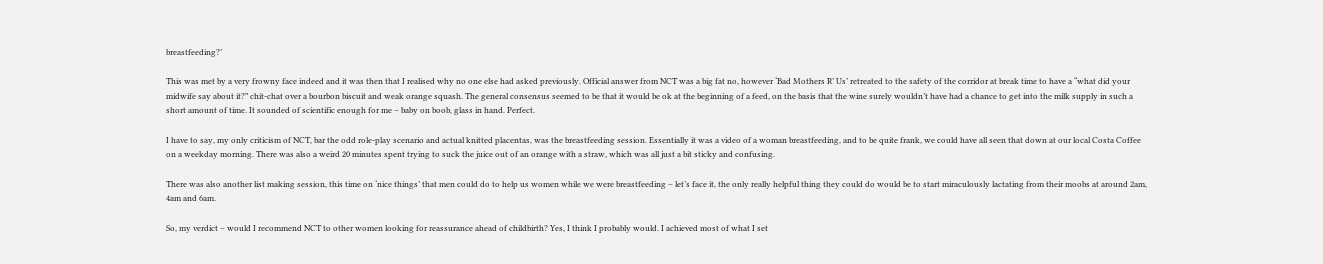breastfeeding?’

This was met by a very frowny face indeed and it was then that I realised why no one else had asked previously. Official answer from NCT was a big fat no, however ‘Bad Mothers R’ Us’ retreated to the safety of the corridor at break time to have a “what did your midwife say about it?” chit-chat over a bourbon biscuit and weak orange squash. The general consensus seemed to be that it would be ok at the beginning of a feed, on the basis that the wine surely wouldn’t have had a chance to get into the milk supply in such a short amount of time. It sounded of scientific enough for me – baby on boob, glass in hand. Perfect.

I have to say, my only criticism of NCT, bar the odd role-play scenario and actual knitted placentas, was the breastfeeding session. Essentially it was a video of a woman breastfeeding, and to be quite frank, we could have all seen that down at our local Costa Coffee on a weekday morning. There was also a weird 20 minutes spent trying to suck the juice out of an orange with a straw, which was all just a bit sticky and confusing.

There was also another list making session, this time on ‘nice things’ that men could do to help us women while we were breastfeeding – let’s face it, the only really helpful thing they could do would be to start miraculously lactating from their moobs at around 2am, 4am and 6am.

So, my verdict – would I recommend NCT to other women looking for reassurance ahead of childbirth? Yes, I think I probably would. I achieved most of what I set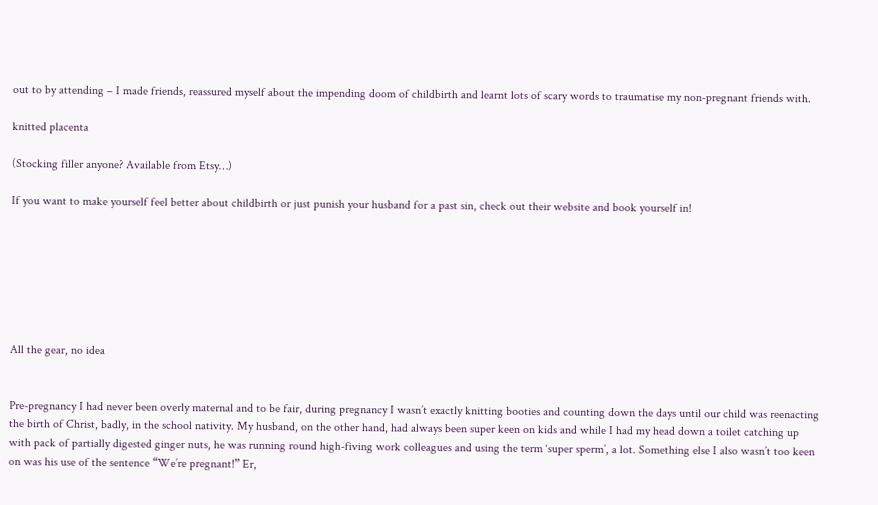out to by attending – I made friends, reassured myself about the impending doom of childbirth and learnt lots of scary words to traumatise my non-pregnant friends with.

knitted placenta

(Stocking filler anyone? Available from Etsy…)

If you want to make yourself feel better about childbirth or just punish your husband for a past sin, check out their website and book yourself in!







All the gear, no idea


Pre-pregnancy I had never been overly maternal and to be fair, during pregnancy I wasn’t exactly knitting booties and counting down the days until our child was reenacting the birth of Christ, badly, in the school nativity. My husband, on the other hand, had always been super keen on kids and while I had my head down a toilet catching up with pack of partially digested ginger nuts, he was running round high-fiving work colleagues and using the term ‘super sperm’, a lot. Something else I also wasn’t too keen on was his use of the sentence “We’re pregnant!” Er,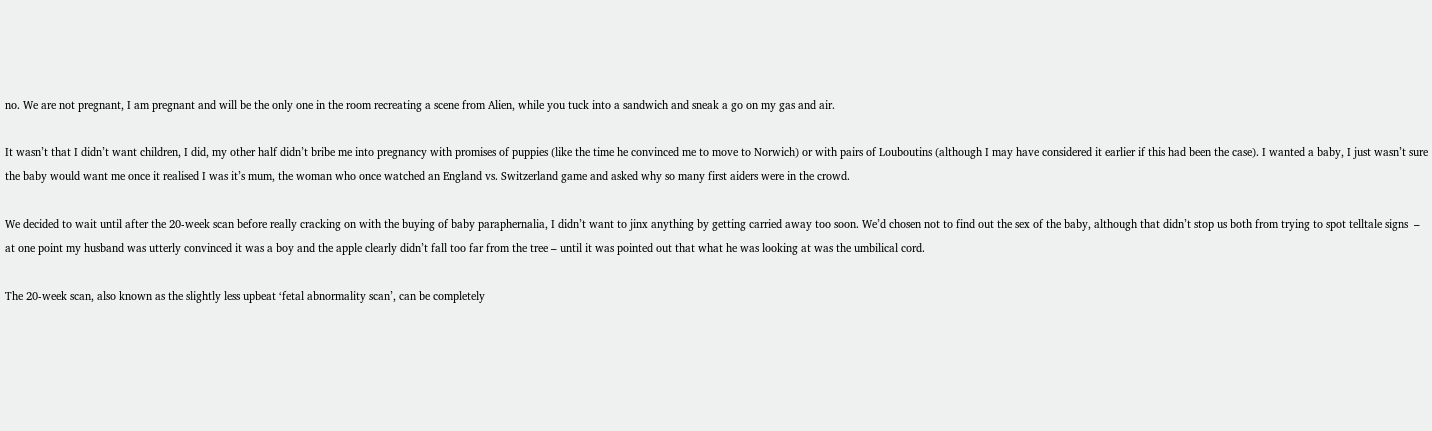no. We are not pregnant, I am pregnant and will be the only one in the room recreating a scene from Alien, while you tuck into a sandwich and sneak a go on my gas and air.

It wasn’t that I didn’t want children, I did, my other half didn’t bribe me into pregnancy with promises of puppies (like the time he convinced me to move to Norwich) or with pairs of Louboutins (although I may have considered it earlier if this had been the case). I wanted a baby, I just wasn’t sure the baby would want me once it realised I was it’s mum, the woman who once watched an England vs. Switzerland game and asked why so many first aiders were in the crowd.

We decided to wait until after the 20-week scan before really cracking on with the buying of baby paraphernalia, I didn’t want to jinx anything by getting carried away too soon. We’d chosen not to find out the sex of the baby, although that didn’t stop us both from trying to spot telltale signs  – at one point my husband was utterly convinced it was a boy and the apple clearly didn’t fall too far from the tree – until it was pointed out that what he was looking at was the umbilical cord.

The 20-week scan, also known as the slightly less upbeat ‘fetal abnormality scan’, can be completely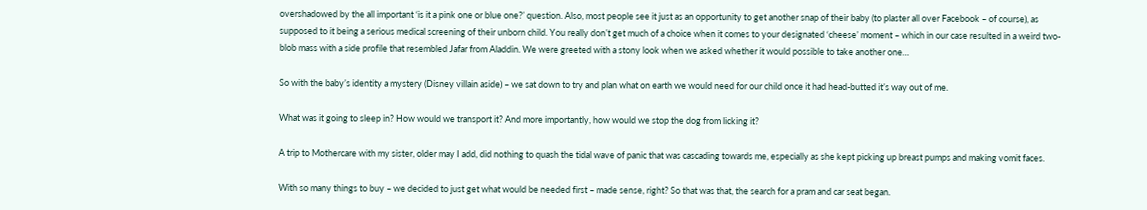overshadowed by the all important ‘is it a pink one or blue one?’ question. Also, most people see it just as an opportunity to get another snap of their baby (to plaster all over Facebook – of course), as supposed to it being a serious medical screening of their unborn child. You really don’t get much of a choice when it comes to your designated ‘cheese’ moment – which in our case resulted in a weird two-blob mass with a side profile that resembled Jafar from Aladdin. We were greeted with a stony look when we asked whether it would possible to take another one…

So with the baby’s identity a mystery (Disney villain aside) – we sat down to try and plan what on earth we would need for our child once it had head-butted it’s way out of me.

What was it going to sleep in? How would we transport it? And more importantly, how would we stop the dog from licking it?

A trip to Mothercare with my sister, older may I add, did nothing to quash the tidal wave of panic that was cascading towards me, especially as she kept picking up breast pumps and making vomit faces.

With so many things to buy – we decided to just get what would be needed first – made sense, right? So that was that, the search for a pram and car seat began.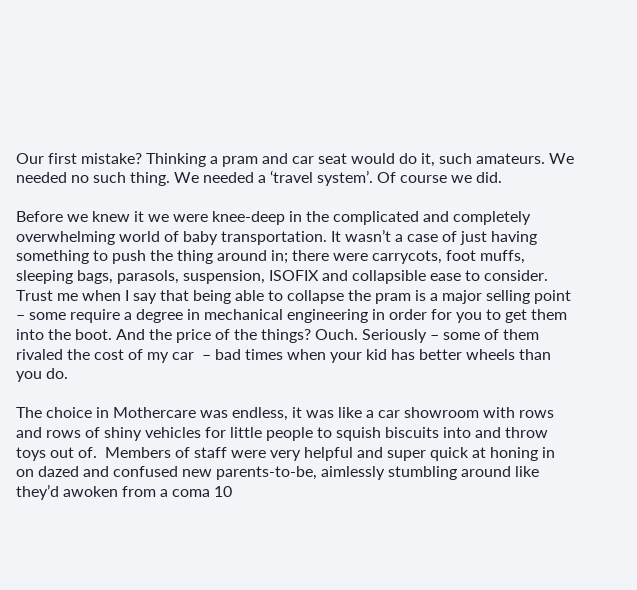Our first mistake? Thinking a pram and car seat would do it, such amateurs. We needed no such thing. We needed a ‘travel system’. Of course we did.

Before we knew it we were knee-deep in the complicated and completely overwhelming world of baby transportation. It wasn’t a case of just having something to push the thing around in; there were carrycots, foot muffs, sleeping bags, parasols, suspension, ISOFIX and collapsible ease to consider. Trust me when I say that being able to collapse the pram is a major selling point – some require a degree in mechanical engineering in order for you to get them into the boot. And the price of the things? Ouch. Seriously – some of them rivaled the cost of my car  – bad times when your kid has better wheels than you do.

The choice in Mothercare was endless, it was like a car showroom with rows and rows of shiny vehicles for little people to squish biscuits into and throw toys out of.  Members of staff were very helpful and super quick at honing in on dazed and confused new parents-to-be, aimlessly stumbling around like they’d awoken from a coma 10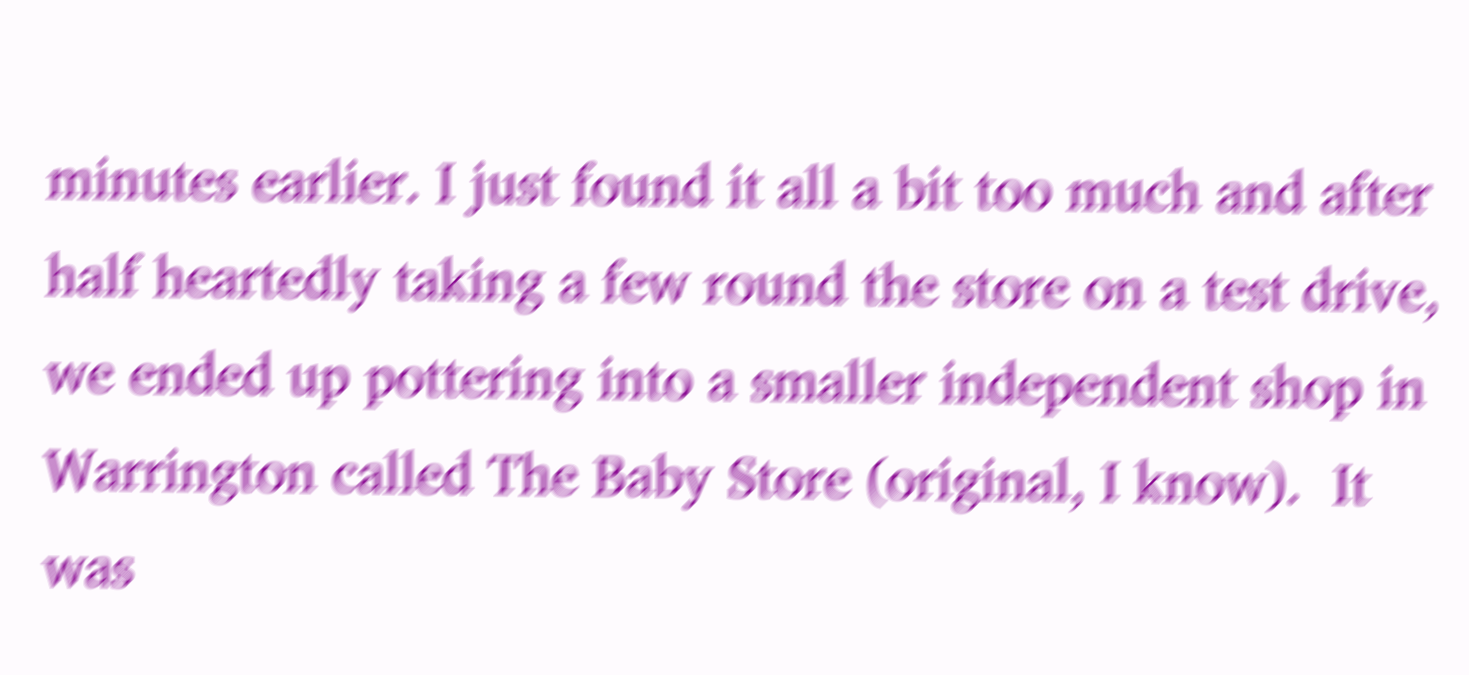minutes earlier. I just found it all a bit too much and after half heartedly taking a few round the store on a test drive, we ended up pottering into a smaller independent shop in Warrington called The Baby Store (original, I know).  It was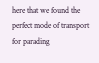here that we found the perfect mode of transport for parading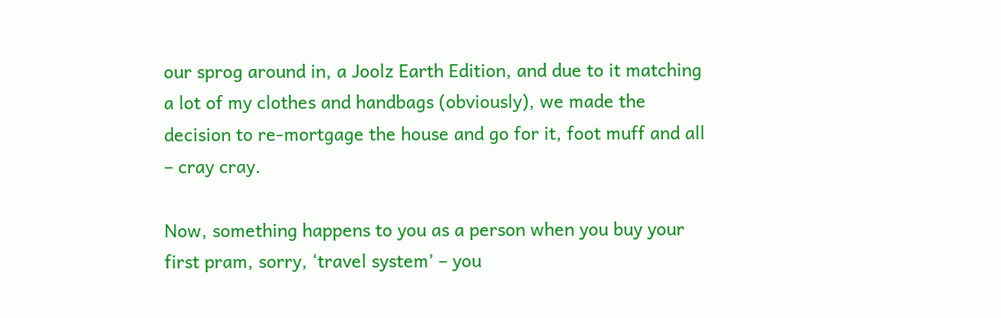our sprog around in, a Joolz Earth Edition, and due to it matching a lot of my clothes and handbags (obviously), we made the decision to re-mortgage the house and go for it, foot muff and all – cray cray.

Now, something happens to you as a person when you buy your first pram, sorry, ‘travel system’ – you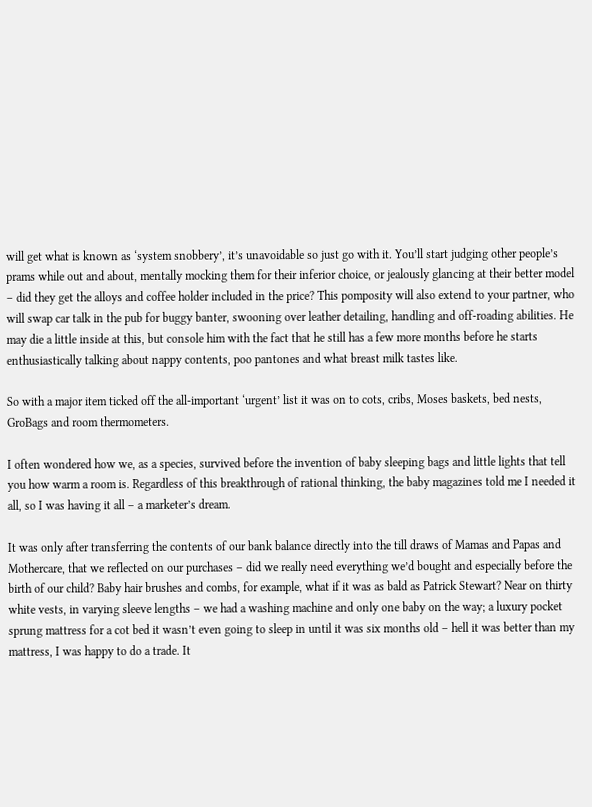will get what is known as ‘system snobbery’, it’s unavoidable so just go with it. You’ll start judging other people’s prams while out and about, mentally mocking them for their inferior choice, or jealously glancing at their better model – did they get the alloys and coffee holder included in the price? This pomposity will also extend to your partner, who will swap car talk in the pub for buggy banter, swooning over leather detailing, handling and off-roading abilities. He may die a little inside at this, but console him with the fact that he still has a few more months before he starts enthusiastically talking about nappy contents, poo pantones and what breast milk tastes like.

So with a major item ticked off the all-important ‘urgent’ list it was on to cots, cribs, Moses baskets, bed nests, GroBags and room thermometers.

I often wondered how we, as a species, survived before the invention of baby sleeping bags and little lights that tell you how warm a room is. Regardless of this breakthrough of rational thinking, the baby magazines told me I needed it all, so I was having it all – a marketer’s dream.

It was only after transferring the contents of our bank balance directly into the till draws of Mamas and Papas and Mothercare, that we reflected on our purchases – did we really need everything we’d bought and especially before the birth of our child? Baby hair brushes and combs, for example, what if it was as bald as Patrick Stewart? Near on thirty white vests, in varying sleeve lengths – we had a washing machine and only one baby on the way; a luxury pocket sprung mattress for a cot bed it wasn’t even going to sleep in until it was six months old – hell it was better than my mattress, I was happy to do a trade. It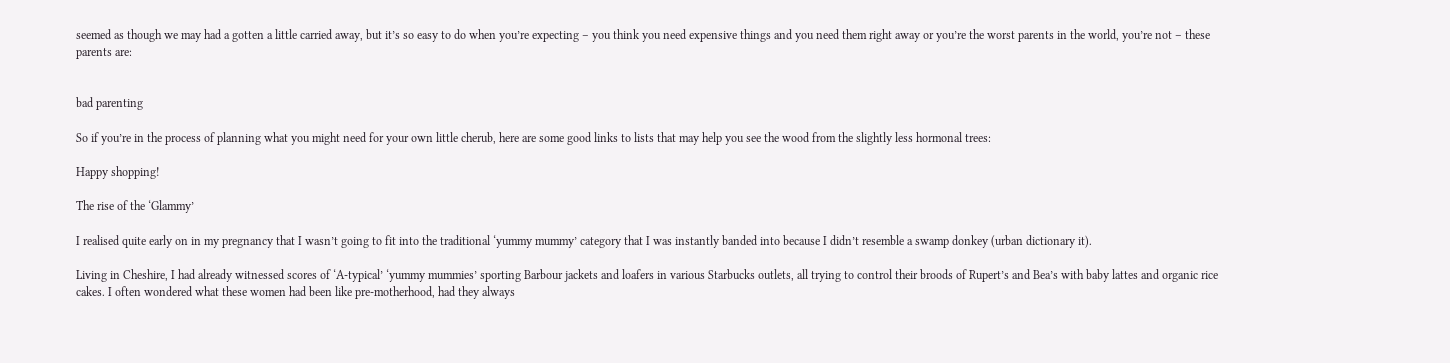seemed as though we may had a gotten a little carried away, but it’s so easy to do when you’re expecting – you think you need expensive things and you need them right away or you’re the worst parents in the world, you’re not – these parents are:


bad parenting

So if you’re in the process of planning what you might need for your own little cherub, here are some good links to lists that may help you see the wood from the slightly less hormonal trees:

Happy shopping!

The rise of the ‘Glammy’

I realised quite early on in my pregnancy that I wasn’t going to fit into the traditional ‘yummy mummy’ category that I was instantly banded into because I didn’t resemble a swamp donkey (urban dictionary it).

Living in Cheshire, I had already witnessed scores of ‘A-typical’ ‘yummy mummies’ sporting Barbour jackets and loafers in various Starbucks outlets, all trying to control their broods of Rupert’s and Bea’s with baby lattes and organic rice cakes. I often wondered what these women had been like pre-motherhood, had they always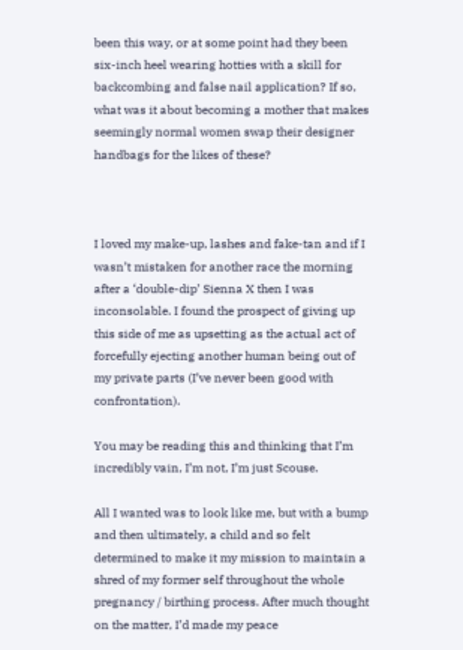been this way, or at some point had they been six-inch heel wearing hotties with a skill for backcombing and false nail application? If so, what was it about becoming a mother that makes seemingly normal women swap their designer handbags for the likes of these?



I loved my make-up, lashes and fake-tan and if I wasn’t mistaken for another race the morning after a ‘double-dip’ Sienna X then I was inconsolable. I found the prospect of giving up this side of me as upsetting as the actual act of forcefully ejecting another human being out of my private parts (I’ve never been good with confrontation).

You may be reading this and thinking that I’m incredibly vain, I’m not, I’m just Scouse.

All I wanted was to look like me, but with a bump and then ultimately, a child and so felt determined to make it my mission to maintain a shred of my former self throughout the whole pregnancy / birthing process. After much thought on the matter, I’d made my peace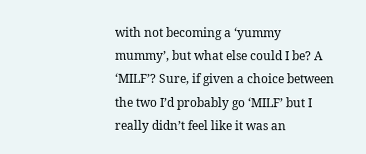with not becoming a ‘yummy mummy’, but what else could I be? A ‘MILF’? Sure, if given a choice between the two I’d probably go ‘MILF’ but I really didn’t feel like it was an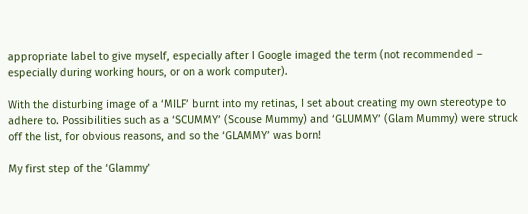appropriate label to give myself, especially after I Google imaged the term (not recommended – especially during working hours, or on a work computer).

With the disturbing image of a ‘MILF’ burnt into my retinas, I set about creating my own stereotype to adhere to. Possibilities such as a ‘SCUMMY’ (Scouse Mummy) and ‘GLUMMY’ (Glam Mummy) were struck off the list, for obvious reasons, and so the ‘GLAMMY’ was born!

My first step of the ‘Glammy’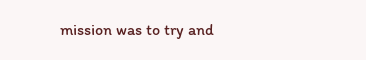mission was to try and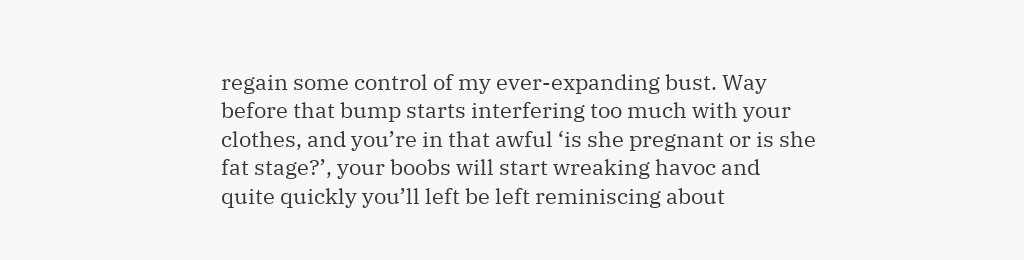regain some control of my ever-expanding bust. Way before that bump starts interfering too much with your clothes, and you’re in that awful ‘is she pregnant or is she fat stage?’, your boobs will start wreaking havoc and quite quickly you’ll left be left reminiscing about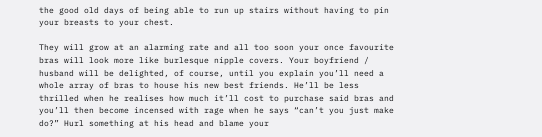the good old days of being able to run up stairs without having to pin your breasts to your chest.

They will grow at an alarming rate and all too soon your once favourite bras will look more like burlesque nipple covers. Your boyfriend / husband will be delighted, of course, until you explain you’ll need a whole array of bras to house his new best friends. He’ll be less thrilled when he realises how much it’ll cost to purchase said bras and you’ll then become incensed with rage when he says “can’t you just make do?” Hurl something at his head and blame your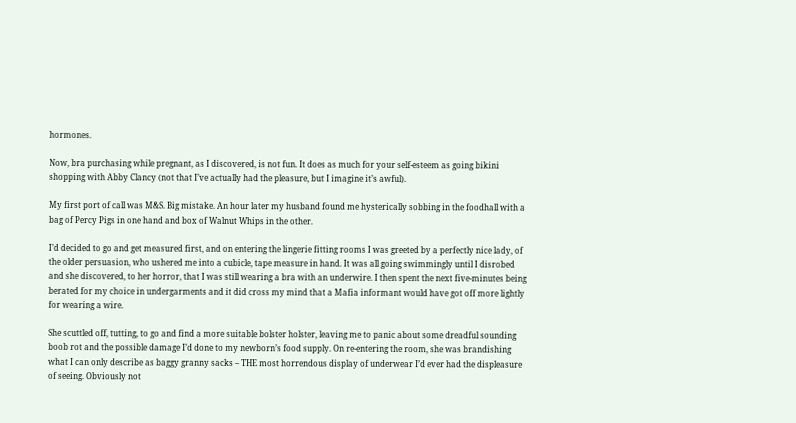hormones.

Now, bra purchasing while pregnant, as I discovered, is not fun. It does as much for your self-esteem as going bikini shopping with Abby Clancy (not that I’ve actually had the pleasure, but I imagine it’s awful).

My first port of call was M&S. Big mistake. An hour later my husband found me hysterically sobbing in the foodhall with a bag of Percy Pigs in one hand and box of Walnut Whips in the other.

I’d decided to go and get measured first, and on entering the lingerie fitting rooms I was greeted by a perfectly nice lady, of the older persuasion, who ushered me into a cubicle, tape measure in hand. It was all going swimmingly until I disrobed and she discovered, to her horror, that I was still wearing a bra with an underwire. I then spent the next five-minutes being berated for my choice in undergarments and it did cross my mind that a Mafia informant would have got off more lightly for wearing a wire.

She scuttled off, tutting, to go and find a more suitable bolster holster, leaving me to panic about some dreadful sounding boob rot and the possible damage I’d done to my newborn’s food supply. On re-entering the room, she was brandishing what I can only describe as baggy granny sacks – THE most horrendous display of underwear I’d ever had the displeasure of seeing. Obviously not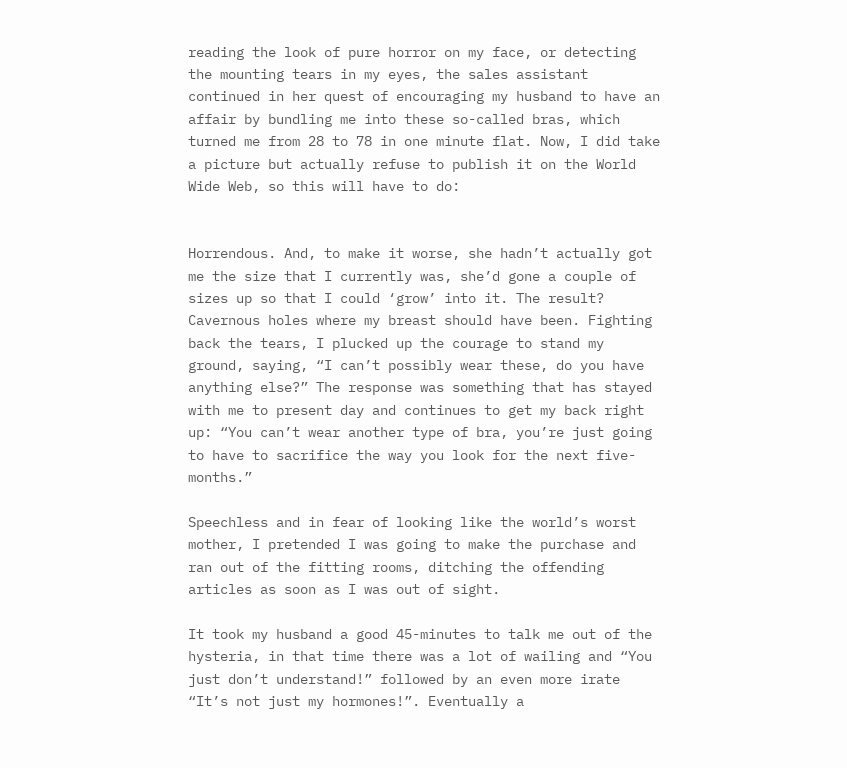reading the look of pure horror on my face, or detecting the mounting tears in my eyes, the sales assistant continued in her quest of encouraging my husband to have an affair by bundling me into these so-called bras, which turned me from 28 to 78 in one minute flat. Now, I did take a picture but actually refuse to publish it on the World Wide Web, so this will have to do:


Horrendous. And, to make it worse, she hadn’t actually got me the size that I currently was, she’d gone a couple of sizes up so that I could ‘grow’ into it. The result? Cavernous holes where my breast should have been. Fighting back the tears, I plucked up the courage to stand my ground, saying, “I can’t possibly wear these, do you have anything else?” The response was something that has stayed with me to present day and continues to get my back right up: “You can’t wear another type of bra, you’re just going to have to sacrifice the way you look for the next five-months.”

Speechless and in fear of looking like the world’s worst mother, I pretended I was going to make the purchase and ran out of the fitting rooms, ditching the offending articles as soon as I was out of sight.

It took my husband a good 45-minutes to talk me out of the hysteria, in that time there was a lot of wailing and “You just don’t understand!” followed by an even more irate “It’s not just my hormones!”. Eventually a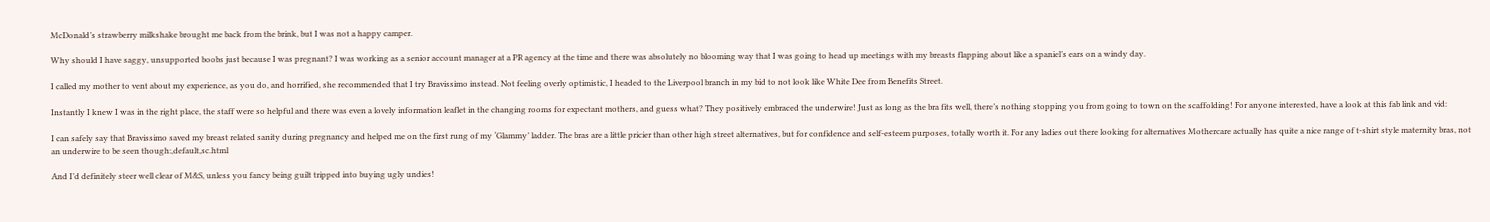McDonald’s strawberry milkshake brought me back from the brink, but I was not a happy camper.

Why should I have saggy, unsupported boobs just because I was pregnant? I was working as a senior account manager at a PR agency at the time and there was absolutely no blooming way that I was going to head up meetings with my breasts flapping about like a spaniel’s ears on a windy day.

I called my mother to vent about my experience, as you do, and horrified, she recommended that I try Bravissimo instead. Not feeling overly optimistic, I headed to the Liverpool branch in my bid to not look like White Dee from Benefits Street.

Instantly I knew I was in the right place, the staff were so helpful and there was even a lovely information leaflet in the changing rooms for expectant mothers, and guess what? They positively embraced the underwire! Just as long as the bra fits well, there’s nothing stopping you from going to town on the scaffolding! For anyone interested, have a look at this fab link and vid:

I can safely say that Bravissimo saved my breast related sanity during pregnancy and helped me on the first rung of my ‘Glammy’ ladder. The bras are a little pricier than other high street alternatives, but for confidence and self-esteem purposes, totally worth it. For any ladies out there looking for alternatives Mothercare actually has quite a nice range of t-shirt style maternity bras, not an underwire to be seen though:,default,sc.html

And I’d definitely steer well clear of M&S, unless you fancy being guilt tripped into buying ugly undies!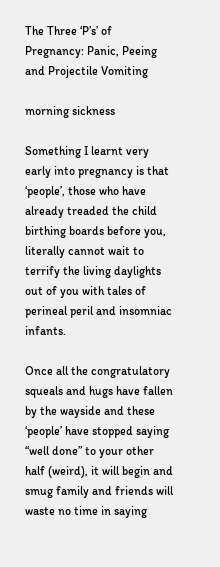The Three ‘P’s’ of Pregnancy: Panic, Peeing and Projectile Vomiting

morning sickness

Something I learnt very early into pregnancy is that ‘people’, those who have already treaded the child birthing boards before you, literally cannot wait to terrify the living daylights out of you with tales of perineal peril and insomniac infants.

Once all the congratulatory squeals and hugs have fallen by the wayside and these ‘people’ have stopped saying “well done” to your other half (weird), it will begin and smug family and friends will waste no time in saying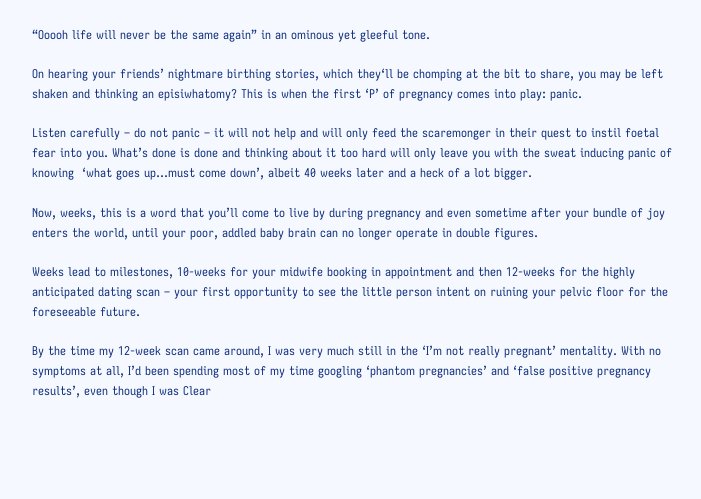“Ooooh life will never be the same again” in an ominous yet gleeful tone.

On hearing your friends’ nightmare birthing stories, which they‘ll be chomping at the bit to share, you may be left shaken and thinking an episiwhatomy? This is when the first ‘P’ of pregnancy comes into play: panic.

Listen carefully – do not panic – it will not help and will only feed the scaremonger in their quest to instil foetal fear into you. What’s done is done and thinking about it too hard will only leave you with the sweat inducing panic of knowing  ‘what goes up…must come down’, albeit 40 weeks later and a heck of a lot bigger.

Now, weeks, this is a word that you’ll come to live by during pregnancy and even sometime after your bundle of joy enters the world, until your poor, addled baby brain can no longer operate in double figures.

Weeks lead to milestones, 10-weeks for your midwife booking in appointment and then 12-weeks for the highly anticipated dating scan – your first opportunity to see the little person intent on ruining your pelvic floor for the foreseeable future.

By the time my 12-week scan came around, I was very much still in the ‘I’m not really pregnant’ mentality. With no symptoms at all, I’d been spending most of my time googling ‘phantom pregnancies’ and ‘false positive pregnancy results’, even though I was Clear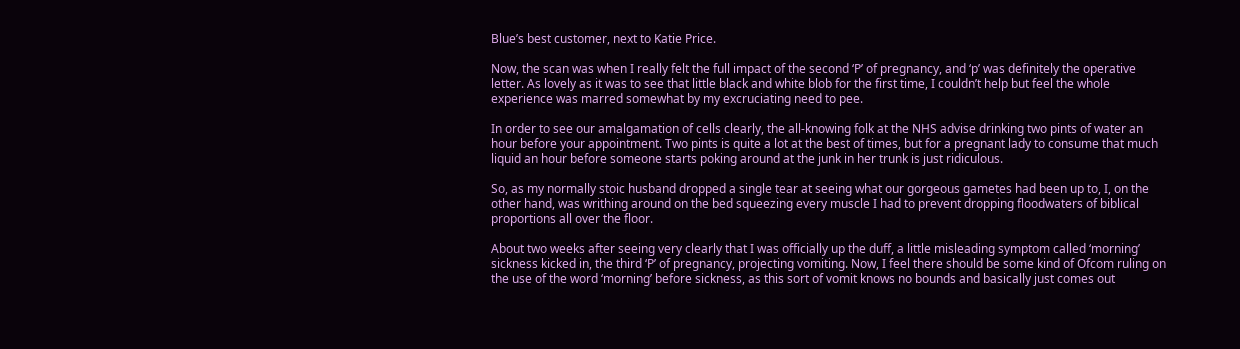Blue’s best customer, next to Katie Price.

Now, the scan was when I really felt the full impact of the second ‘P’ of pregnancy, and ‘p’ was definitely the operative letter. As lovely as it was to see that little black and white blob for the first time, I couldn’t help but feel the whole experience was marred somewhat by my excruciating need to pee.

In order to see our amalgamation of cells clearly, the all-knowing folk at the NHS advise drinking two pints of water an hour before your appointment. Two pints is quite a lot at the best of times, but for a pregnant lady to consume that much liquid an hour before someone starts poking around at the junk in her trunk is just ridiculous.

So, as my normally stoic husband dropped a single tear at seeing what our gorgeous gametes had been up to, I, on the other hand, was writhing around on the bed squeezing every muscle I had to prevent dropping floodwaters of biblical proportions all over the floor.

About two weeks after seeing very clearly that I was officially up the duff, a little misleading symptom called ‘morning’ sickness kicked in, the third ‘P’ of pregnancy, projecting vomiting. Now, I feel there should be some kind of Ofcom ruling on the use of the word ‘morning’ before sickness, as this sort of vomit knows no bounds and basically just comes out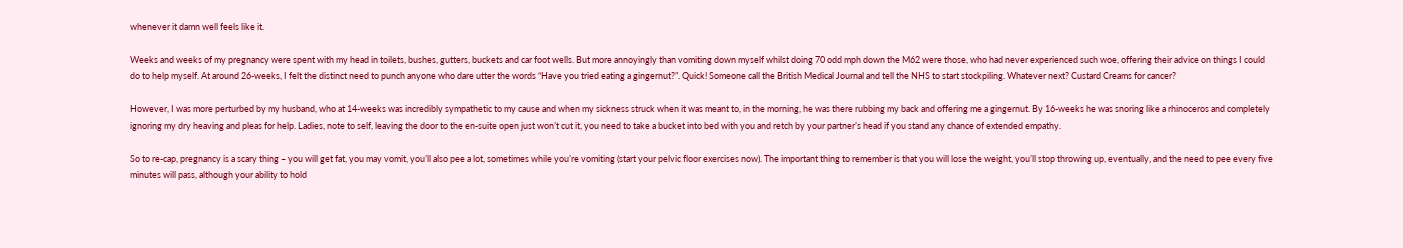whenever it damn well feels like it.

Weeks and weeks of my pregnancy were spent with my head in toilets, bushes, gutters, buckets and car foot wells. But more annoyingly than vomiting down myself whilst doing 70 odd mph down the M62 were those, who had never experienced such woe, offering their advice on things I could do to help myself. At around 26-weeks, I felt the distinct need to punch anyone who dare utter the words “Have you tried eating a gingernut?”. Quick! Someone call the British Medical Journal and tell the NHS to start stockpiling. Whatever next? Custard Creams for cancer?

However, I was more perturbed by my husband, who at 14-weeks was incredibly sympathetic to my cause and when my sickness struck when it was meant to, in the morning, he was there rubbing my back and offering me a gingernut. By 16-weeks he was snoring like a rhinoceros and completely ignoring my dry heaving and pleas for help. Ladies, note to self, leaving the door to the en-suite open just won’t cut it, you need to take a bucket into bed with you and retch by your partner’s head if you stand any chance of extended empathy.

So to re-cap, pregnancy is a scary thing – you will get fat, you may vomit, you’ll also pee a lot, sometimes while you’re vomiting (start your pelvic floor exercises now). The important thing to remember is that you will lose the weight, you’ll stop throwing up, eventually, and the need to pee every five minutes will pass, although your ability to hold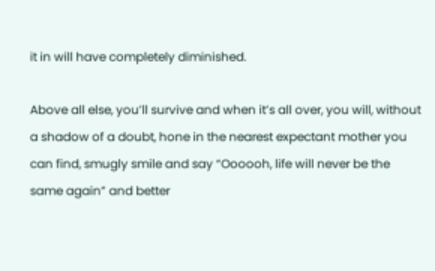it in will have completely diminished.

Above all else, you’ll survive and when it’s all over, you will, without a shadow of a doubt, hone in the nearest expectant mother you can find, smugly smile and say “Oooooh, life will never be the same again” and better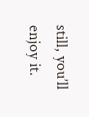still, you’ll enjoy it.